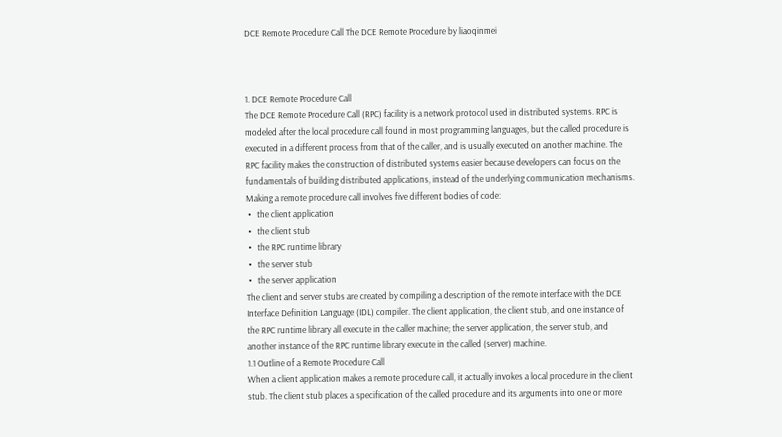DCE Remote Procedure Call The DCE Remote Procedure by liaoqinmei



1. DCE Remote Procedure Call
The DCE Remote Procedure Call (RPC) facility is a network protocol used in distributed systems. RPC is
modeled after the local procedure call found in most programming languages, but the called procedure is
executed in a different process from that of the caller, and is usually executed on another machine. The
RPC facility makes the construction of distributed systems easier because developers can focus on the
fundamentals of building distributed applications, instead of the underlying communication mechanisms.
Making a remote procedure call involves five different bodies of code:
 •   the client application
 •   the client stub
 •   the RPC runtime library
 •   the server stub
 •   the server application
The client and server stubs are created by compiling a description of the remote interface with the DCE
Interface Definition Language (IDL) compiler. The client application, the client stub, and one instance of
the RPC runtime library all execute in the caller machine; the server application, the server stub, and
another instance of the RPC runtime library execute in the called (server) machine.
1.1 Outline of a Remote Procedure Call
When a client application makes a remote procedure call, it actually invokes a local procedure in the client
stub. The client stub places a specification of the called procedure and its arguments into one or more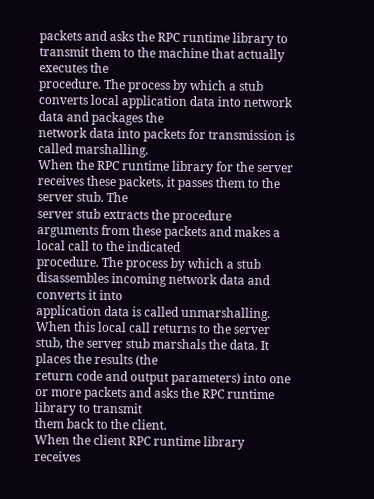packets and asks the RPC runtime library to transmit them to the machine that actually executes the
procedure. The process by which a stub converts local application data into network data and packages the
network data into packets for transmission is called marshalling.
When the RPC runtime library for the server receives these packets, it passes them to the server stub. The
server stub extracts the procedure arguments from these packets and makes a local call to the indicated
procedure. The process by which a stub disassembles incoming network data and converts it into
application data is called unmarshalling.
When this local call returns to the server stub, the server stub marshals the data. It places the results (the
return code and output parameters) into one or more packets and asks the RPC runtime library to transmit
them back to the client.
When the client RPC runtime library receives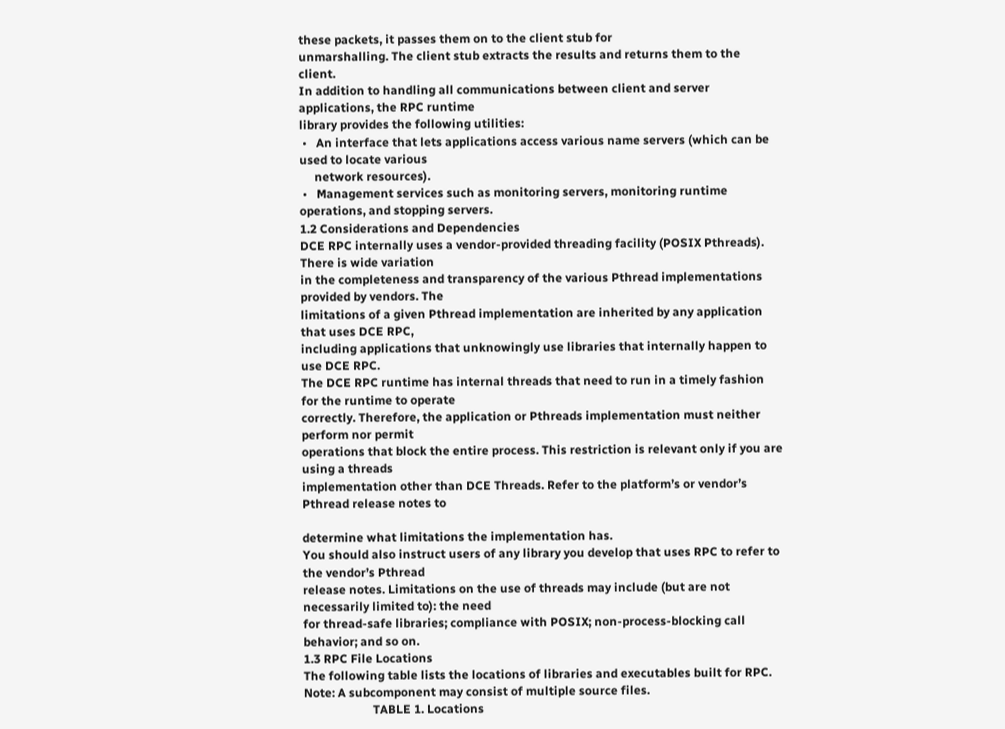these packets, it passes them on to the client stub for
unmarshalling. The client stub extracts the results and returns them to the client.
In addition to handling all communications between client and server applications, the RPC runtime
library provides the following utilities:
 •   An interface that lets applications access various name servers (which can be used to locate various
     network resources).
 •   Management services such as monitoring servers, monitoring runtime operations, and stopping servers.
1.2 Considerations and Dependencies
DCE RPC internally uses a vendor-provided threading facility (POSIX Pthreads). There is wide variation
in the completeness and transparency of the various Pthread implementations provided by vendors. The
limitations of a given Pthread implementation are inherited by any application that uses DCE RPC,
including applications that unknowingly use libraries that internally happen to use DCE RPC.
The DCE RPC runtime has internal threads that need to run in a timely fashion for the runtime to operate
correctly. Therefore, the application or Pthreads implementation must neither perform nor permit
operations that block the entire process. This restriction is relevant only if you are using a threads
implementation other than DCE Threads. Refer to the platform’s or vendor’s Pthread release notes to

determine what limitations the implementation has.
You should also instruct users of any library you develop that uses RPC to refer to the vendor’s Pthread
release notes. Limitations on the use of threads may include (but are not necessarily limited to): the need
for thread-safe libraries; compliance with POSIX; non-process-blocking call behavior; and so on.
1.3 RPC File Locations
The following table lists the locations of libraries and executables built for RPC.
Note: A subcomponent may consist of multiple source files.
                       TABLE 1. Locations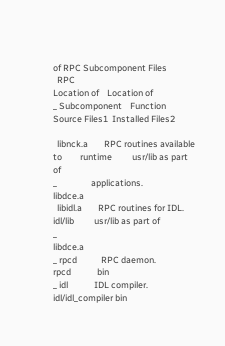of RPC Subcomponent Files
  RPC                                                 Location of    Location of
_ Subcomponent    Function                            Source Files1  Installed Files2

  libnck.a        RPC routines available to         runtime          usr/lib as part of
_                 applications.                                      libdce.a
  libidl.a        RPC routines for IDL.             idl/lib          usr/lib as part of
_                                                                    libdce.a
_ rpcd            RPC daemon.                       rpcd             bin
_ idl             IDL compiler.                     idl/idl_compiler bin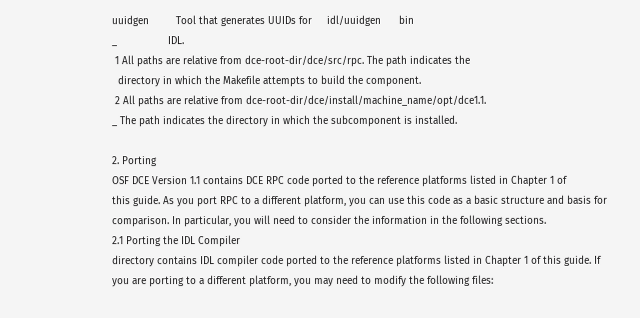uuidgen         Tool that generates UUIDs for     idl/uuidgen      bin
_                 IDL.
 1 All paths are relative from dce-root-dir/dce/src/rpc. The path indicates the
  directory in which the Makefile attempts to build the component.
 2 All paths are relative from dce-root-dir/dce/install/machine_name/opt/dce1.1.
_ The path indicates the directory in which the subcomponent is installed.

2. Porting
OSF DCE Version 1.1 contains DCE RPC code ported to the reference platforms listed in Chapter 1 of
this guide. As you port RPC to a different platform, you can use this code as a basic structure and basis for
comparison. In particular, you will need to consider the information in the following sections.
2.1 Porting the IDL Compiler
directory contains IDL compiler code ported to the reference platforms listed in Chapter 1 of this guide. If
you are porting to a different platform, you may need to modify the following files: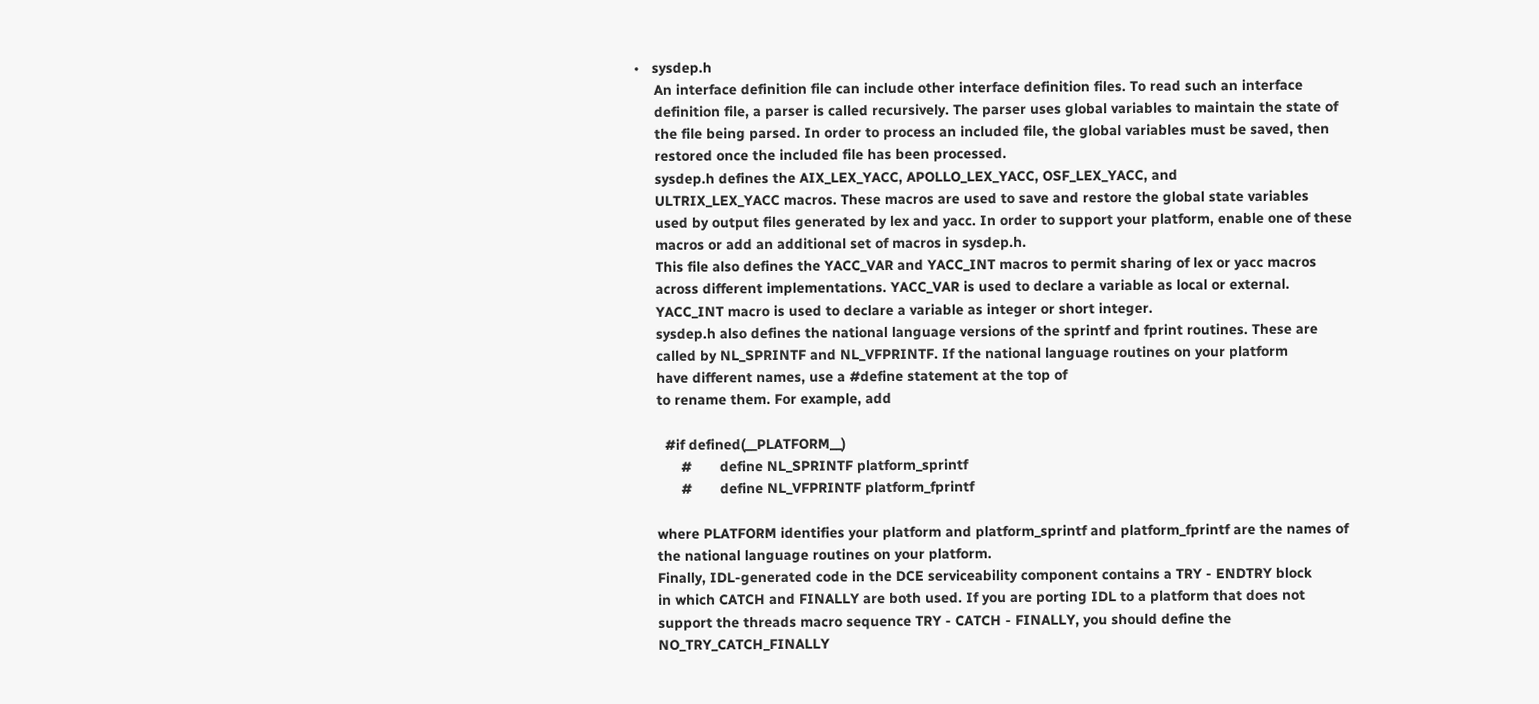•   sysdep.h
     An interface definition file can include other interface definition files. To read such an interface
     definition file, a parser is called recursively. The parser uses global variables to maintain the state of
     the file being parsed. In order to process an included file, the global variables must be saved, then
     restored once the included file has been processed.
     sysdep.h defines the AIX_LEX_YACC, APOLLO_LEX_YACC, OSF_LEX_YACC, and
     ULTRIX_LEX_YACC macros. These macros are used to save and restore the global state variables
     used by output files generated by lex and yacc. In order to support your platform, enable one of these
     macros or add an additional set of macros in sysdep.h.
     This file also defines the YACC_VAR and YACC_INT macros to permit sharing of lex or yacc macros
     across different implementations. YACC_VAR is used to declare a variable as local or external.
     YACC_INT macro is used to declare a variable as integer or short integer.
     sysdep.h also defines the national language versions of the sprintf and fprint routines. These are
     called by NL_SPRINTF and NL_VFPRINTF. If the national language routines on your platform
     have different names, use a #define statement at the top of
     to rename them. For example, add

       #if defined(__PLATFORM__)
           #       define NL_SPRINTF platform_sprintf
           #       define NL_VFPRINTF platform_fprintf

     where PLATFORM identifies your platform and platform_sprintf and platform_fprintf are the names of
     the national language routines on your platform.
     Finally, IDL-generated code in the DCE serviceability component contains a TRY - ENDTRY block
     in which CATCH and FINALLY are both used. If you are porting IDL to a platform that does not
     support the threads macro sequence TRY - CATCH - FINALLY, you should define the
     NO_TRY_CATCH_FINALLY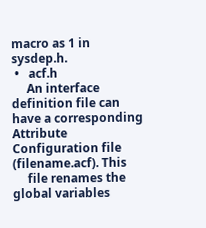macro as 1 in sysdep.h.
 •   acf.h
     An interface definition file can have a corresponding Attribute Configuration file (filename.acf). This
     file renames the global variables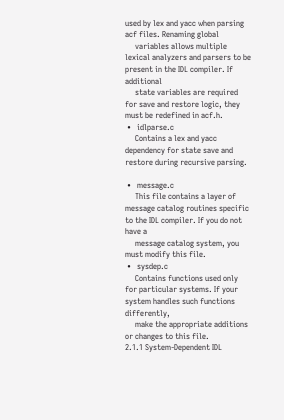used by lex and yacc when parsing acf files. Renaming global
     variables allows multiple lexical analyzers and parsers to be present in the IDL compiler. If additional
     state variables are required for save and restore logic, they must be redefined in acf.h.
 •   idlparse.c
     Contains a lex and yacc dependency for state save and restore during recursive parsing.

 •   message.c
     This file contains a layer of message catalog routines specific to the IDL compiler. If you do not have a
     message catalog system, you must modify this file.
 •   sysdep.c
     Contains functions used only for particular systems. If your system handles such functions differently,
     make the appropriate additions or changes to this file.
2.1.1 System-Dependent IDL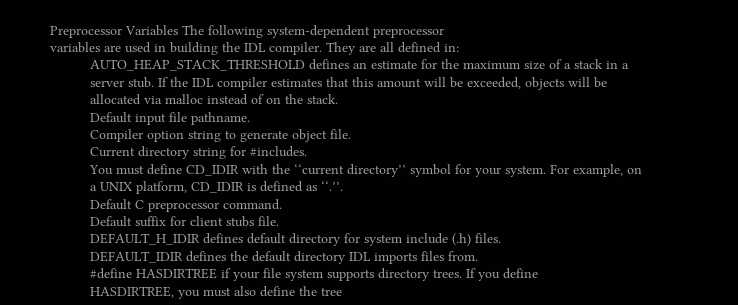Preprocessor Variables The following system-dependent preprocessor
variables are used in building the IDL compiler. They are all defined in:
          AUTO_HEAP_STACK_THRESHOLD defines an estimate for the maximum size of a stack in a
          server stub. If the IDL compiler estimates that this amount will be exceeded, objects will be
          allocated via malloc instead of on the stack.
          Default input file pathname.
          Compiler option string to generate object file.
          Current directory string for #includes.
          You must define CD_IDIR with the ‘‘current directory’’ symbol for your system. For example, on
          a UNIX platform, CD_IDIR is defined as ‘‘.’’.
          Default C preprocessor command.
          Default suffix for client stubs file.
          DEFAULT_H_IDIR defines default directory for system include (.h) files.
          DEFAULT_IDIR defines the default directory IDL imports files from.
          #define HASDIRTREE if your file system supports directory trees. If you define
          HASDIRTREE, you must also define the tree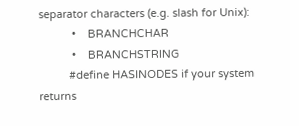separator characters (e.g. slash for Unix):
           •    BRANCHCHAR
           •    BRANCHSTRING
          #define HASINODES if your system returns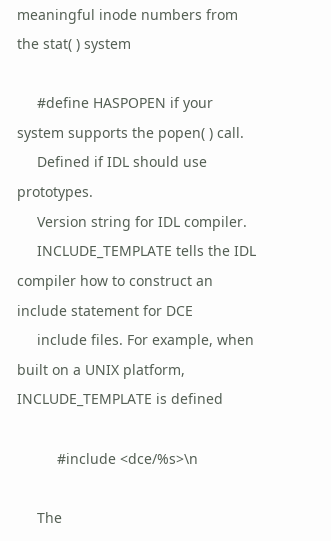meaningful inode numbers from the stat( ) system

     #define HASPOPEN if your system supports the popen( ) call.
     Defined if IDL should use prototypes.
     Version string for IDL compiler.
     INCLUDE_TEMPLATE tells the IDL compiler how to construct an include statement for DCE
     include files. For example, when built on a UNIX platform, INCLUDE_TEMPLATE is defined

          #include <dce/%s>\n

     The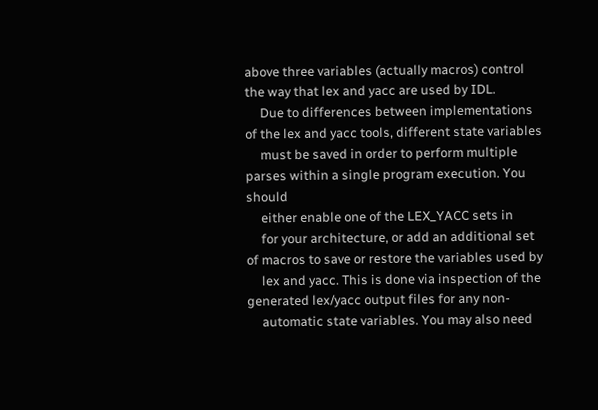above three variables (actually macros) control the way that lex and yacc are used by IDL.
     Due to differences between implementations of the lex and yacc tools, different state variables
     must be saved in order to perform multiple parses within a single program execution. You should
     either enable one of the LEX_YACC sets in
     for your architecture, or add an additional set of macros to save or restore the variables used by
     lex and yacc. This is done via inspection of the generated lex/yacc output files for any non-
     automatic state variables. You may also need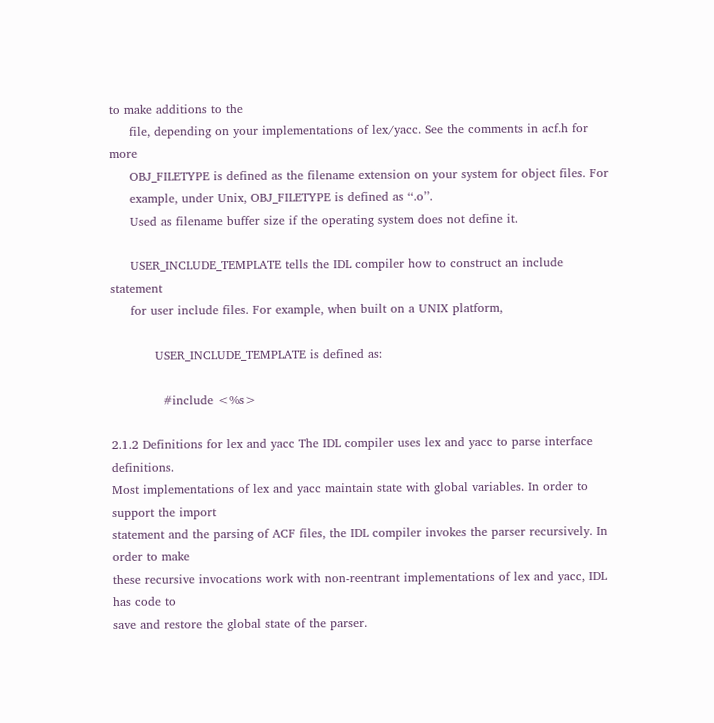to make additions to the
     file, depending on your implementations of lex/yacc. See the comments in acf.h for more
     OBJ_FILETYPE is defined as the filename extension on your system for object files. For
     example, under Unix, OBJ_FILETYPE is defined as ‘‘.o’’.
     Used as filename buffer size if the operating system does not define it.

     USER_INCLUDE_TEMPLATE tells the IDL compiler how to construct an include statement
     for user include files. For example, when built on a UNIX platform,

           USER_INCLUDE_TEMPLATE is defined as:

             #include <%s>

2.1.2 Definitions for lex and yacc The IDL compiler uses lex and yacc to parse interface definitions.
Most implementations of lex and yacc maintain state with global variables. In order to support the import
statement and the parsing of ACF files, the IDL compiler invokes the parser recursively. In order to make
these recursive invocations work with non-reentrant implementations of lex and yacc, IDL has code to
save and restore the global state of the parser.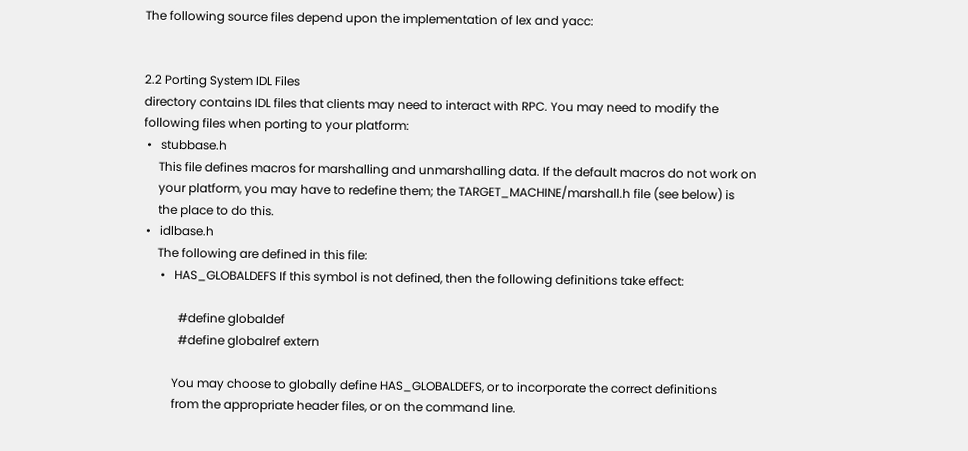The following source files depend upon the implementation of lex and yacc:


2.2 Porting System IDL Files
directory contains IDL files that clients may need to interact with RPC. You may need to modify the
following files when porting to your platform:
 •   stubbase.h
     This file defines macros for marshalling and unmarshalling data. If the default macros do not work on
     your platform, you may have to redefine them; the TARGET_MACHINE/marshall.h file (see below) is
     the place to do this.
 •   idlbase.h
     The following are defined in this file:
      •   HAS_GLOBALDEFS If this symbol is not defined, then the following definitions take effect:

            #define globaldef
            #define globalref extern

          You may choose to globally define HAS_GLOBALDEFS, or to incorporate the correct definitions
          from the appropriate header files, or on the command line.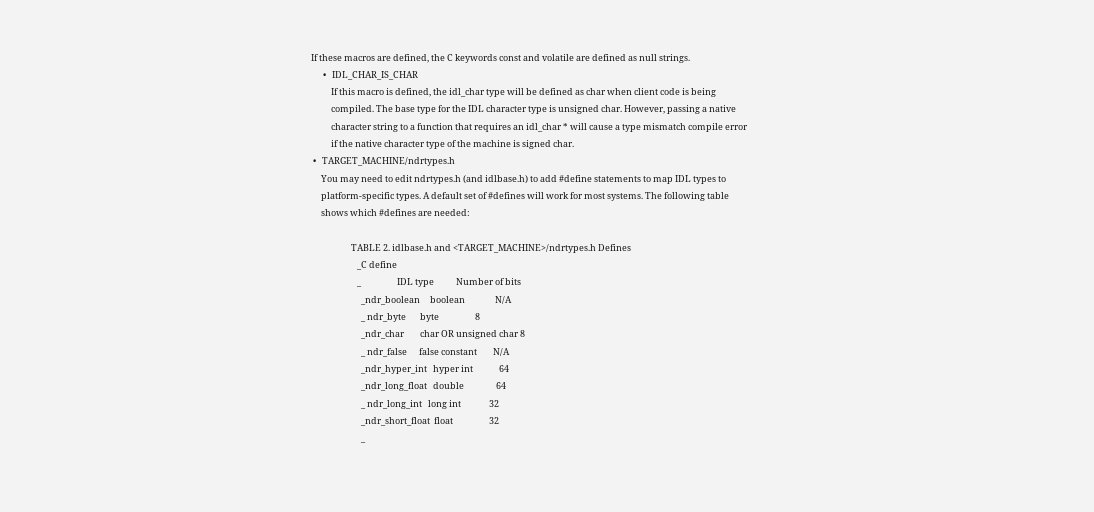If these macros are defined, the C keywords const and volatile are defined as null strings.
      •   IDL_CHAR_IS_CHAR
          If this macro is defined, the idl_char type will be defined as char when client code is being
          compiled. The base type for the IDL character type is unsigned char. However, passing a native
          character string to a function that requires an idl_char * will cause a type mismatch compile error
          if the native character type of the machine is signed char.
 •   TARGET_MACHINE/ndrtypes.h
     You may need to edit ndrtypes.h (and idlbase.h) to add #define statements to map IDL types to
     platform-specific types. A default set of #defines will work for most systems. The following table
     shows which #defines are needed:

                    TABLE 2. idlbase.h and <TARGET_MACHINE>/ndrtypes.h Defines
                       _C define
                       _                  IDL type           Number of bits
                         _ndr_boolean     boolean               N/A
                         _ ndr_byte       byte                  8
                         _ndr_char        char OR unsigned char 8
                         _ ndr_false      false constant        N/A
                         _ndr_hyper_int   hyper int             64
                         _ndr_long_float   double                64
                         _ ndr_long_int   long int              32
                         _ndr_short_float  float                  32
                         _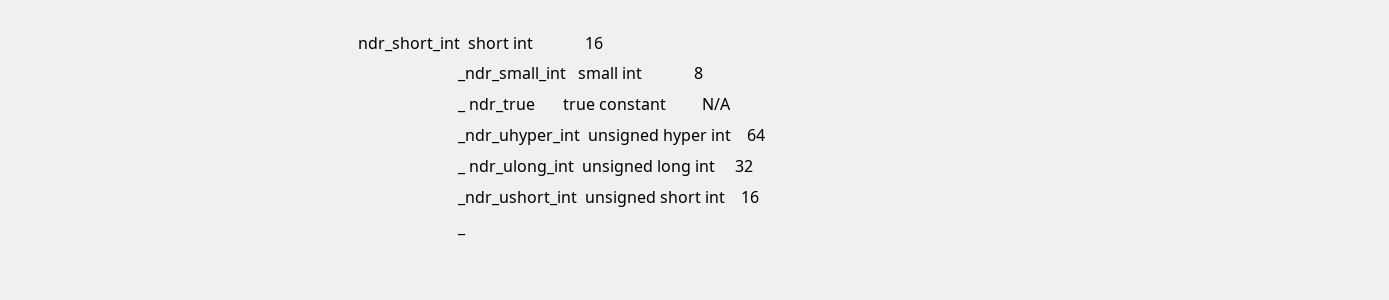ndr_short_int  short int             16
                         _ndr_small_int   small int             8
                         _ ndr_true       true constant         N/A
                         _ndr_uhyper_int  unsigned hyper int    64
                         _ ndr_ulong_int  unsigned long int     32
                         _ndr_ushort_int  unsigned short int    16
                         _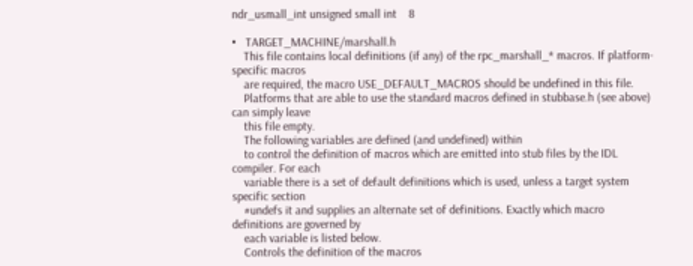ndr_usmall_int unsigned small int    8

•   TARGET_MACHINE/marshall.h
    This file contains local definitions (if any) of the rpc_marshall_* macros. If platform-specific macros
    are required, the macro USE_DEFAULT_MACROS should be undefined in this file.
    Platforms that are able to use the standard macros defined in stubbase.h (see above) can simply leave
    this file empty.
    The following variables are defined (and undefined) within
    to control the definition of macros which are emitted into stub files by the IDL compiler. For each
    variable there is a set of default definitions which is used, unless a target system specific section
    #undefs it and supplies an alternate set of definitions. Exactly which macro definitions are governed by
    each variable is listed below.
    Controls the definition of the macros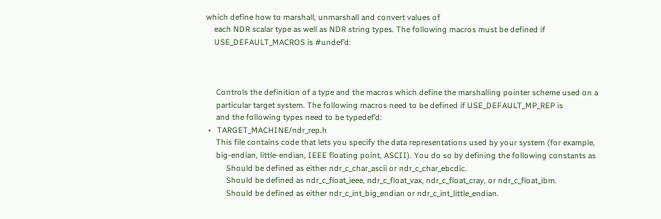which define how to marshall, unmarshall and convert values of
    each NDR scalar type as well as NDR string types. The following macros must be defined if
    USE_DEFAULT_MACROS is #undef’d:



     Controls the definition of a type and the macros which define the marshalling pointer scheme used on a
     particular target system. The following macros need to be defined if USE_DEFAULT_MP_REP is
     and the following types need to be typedef’d:
 •   TARGET_MACHINE/ndr_rep.h
     This file contains code that lets you specify the data representations used by your system (for example,
     big-endian, little-endian, IEEE floating point, ASCII). You do so by defining the following constants as
          Should be defined as either ndr_c_char_ascii or ndr_c_char_ebcdic.
          Should be defined as ndr_c_float_ieee, ndr_c_float_vax, ndr_c_float_cray, or ndr_c_float_ibm.
          Should be defined as either ndr_c_int_big_endian or ndr_c_int_little_endian.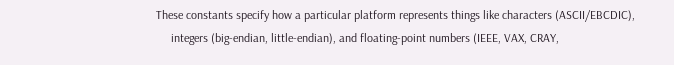These constants specify how a particular platform represents things like characters (ASCII/EBCDIC),
     integers (big-endian, little-endian), and floating-point numbers (IEEE, VAX, CRAY,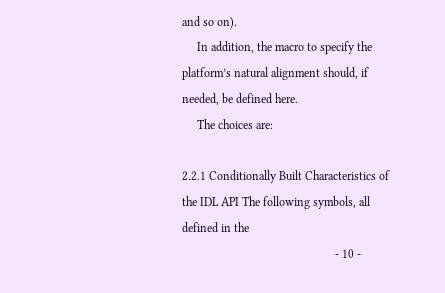and so on).
     In addition, the macro to specify the platform’s natural alignment should, if needed, be defined here.
     The choices are:

2.2.1 Conditionally Built Characteristics of the IDL API The following symbols, all defined in the
                                                   - 10 -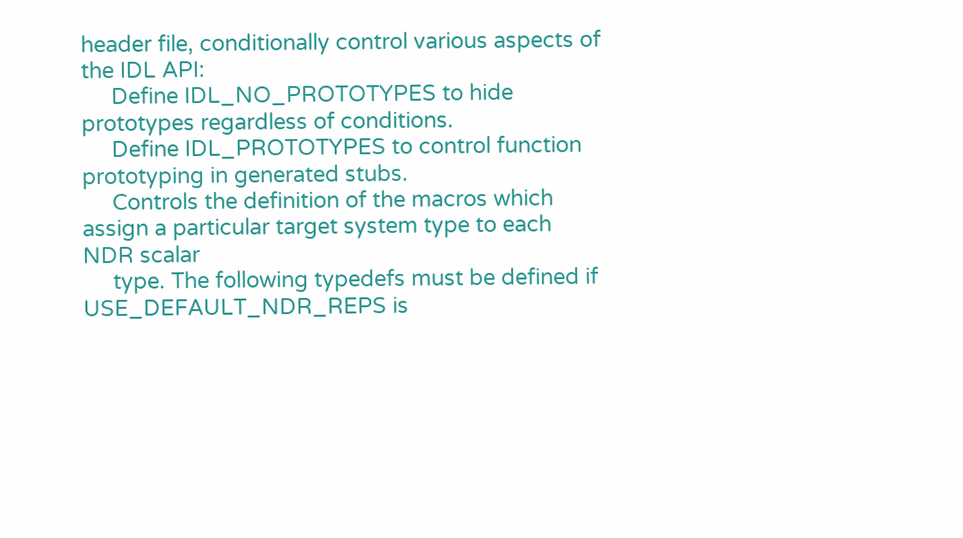header file, conditionally control various aspects of the IDL API:
     Define IDL_NO_PROTOTYPES to hide prototypes regardless of conditions.
     Define IDL_PROTOTYPES to control function prototyping in generated stubs.
     Controls the definition of the macros which assign a particular target system type to each NDR scalar
     type. The following typedefs must be defined if USE_DEFAULT_NDR_REPS is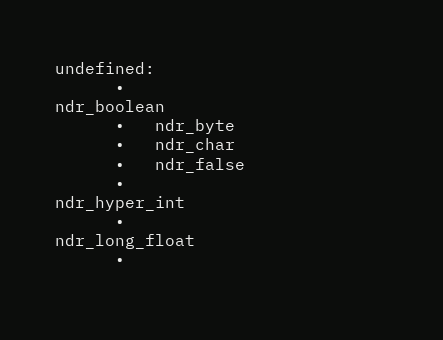undefined:
      •   ndr_boolean
      •   ndr_byte
      •   ndr_char
      •   ndr_false
      •   ndr_hyper_int
      •   ndr_long_float
      •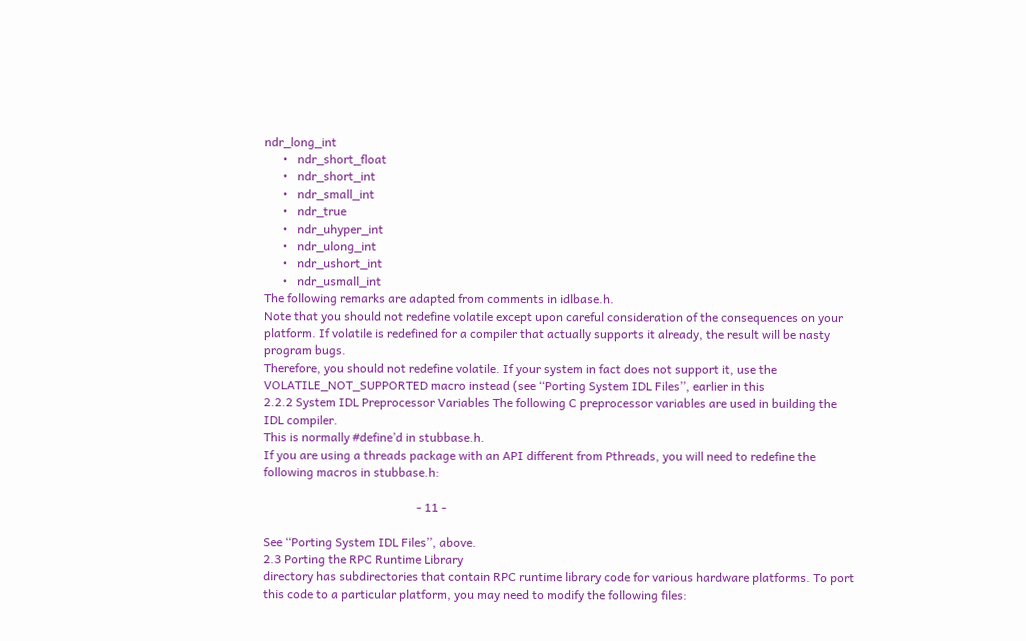ndr_long_int
      •   ndr_short_float
      •   ndr_short_int
      •   ndr_small_int
      •   ndr_true
      •   ndr_uhyper_int
      •   ndr_ulong_int
      •   ndr_ushort_int
      •   ndr_usmall_int
The following remarks are adapted from comments in idlbase.h.
Note that you should not redefine volatile except upon careful consideration of the consequences on your
platform. If volatile is redefined for a compiler that actually supports it already, the result will be nasty
program bugs.
Therefore, you should not redefine volatile. If your system in fact does not support it, use the
VOLATILE_NOT_SUPPORTED macro instead (see ‘‘Porting System IDL Files’’, earlier in this
2.2.2 System IDL Preprocessor Variables The following C preprocessor variables are used in building the
IDL compiler.
This is normally #define’d in stubbase.h.
If you are using a threads package with an API different from Pthreads, you will need to redefine the
following macros in stubbase.h:

                                                   - 11 -

See ‘‘Porting System IDL Files’’, above.
2.3 Porting the RPC Runtime Library
directory has subdirectories that contain RPC runtime library code for various hardware platforms. To port
this code to a particular platform, you may need to modify the following files: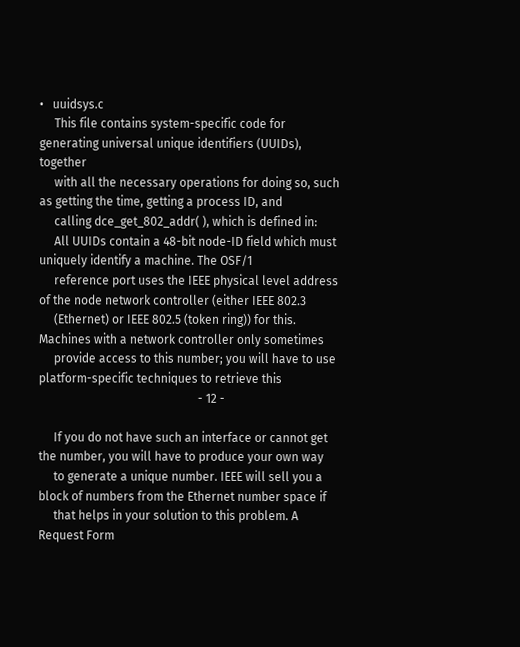•   uuidsys.c
     This file contains system-specific code for generating universal unique identifiers (UUIDs), together
     with all the necessary operations for doing so, such as getting the time, getting a process ID, and
     calling dce_get_802_addr( ), which is defined in:
     All UUIDs contain a 48-bit node-ID field which must uniquely identify a machine. The OSF/1
     reference port uses the IEEE physical level address of the node network controller (either IEEE 802.3
     (Ethernet) or IEEE 802.5 (token ring)) for this. Machines with a network controller only sometimes
     provide access to this number; you will have to use platform-specific techniques to retrieve this
                                                     - 12 -

     If you do not have such an interface or cannot get the number, you will have to produce your own way
     to generate a unique number. IEEE will sell you a block of numbers from the Ethernet number space if
     that helps in your solution to this problem. A Request Form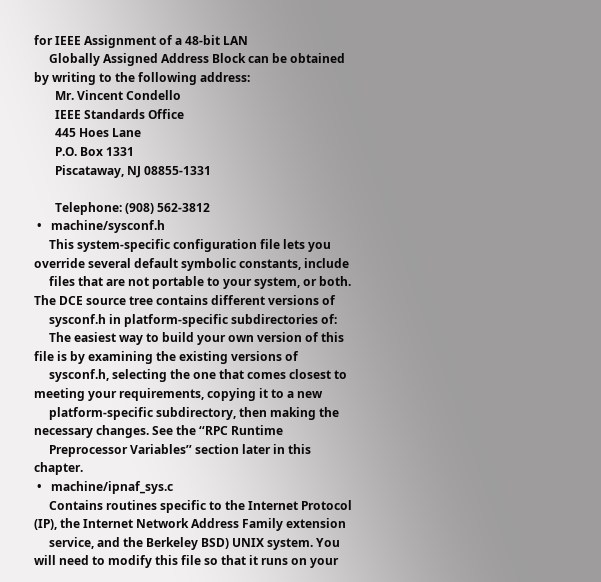for IEEE Assignment of a 48-bit LAN
     Globally Assigned Address Block can be obtained by writing to the following address:
       Mr. Vincent Condello
       IEEE Standards Office
       445 Hoes Lane
       P.O. Box 1331
       Piscataway, NJ 08855-1331

       Telephone: (908) 562-3812
 •   machine/sysconf.h
     This system-specific configuration file lets you override several default symbolic constants, include
     files that are not portable to your system, or both. The DCE source tree contains different versions of
     sysconf.h in platform-specific subdirectories of:
     The easiest way to build your own version of this file is by examining the existing versions of
     sysconf.h, selecting the one that comes closest to meeting your requirements, copying it to a new
     platform-specific subdirectory, then making the necessary changes. See the ‘‘RPC Runtime
     Preprocessor Variables’’ section later in this chapter.
 •   machine/ipnaf_sys.c
     Contains routines specific to the Internet Protocol (IP), the Internet Network Address Family extension
     service, and the Berkeley BSD) UNIX system. You will need to modify this file so that it runs on your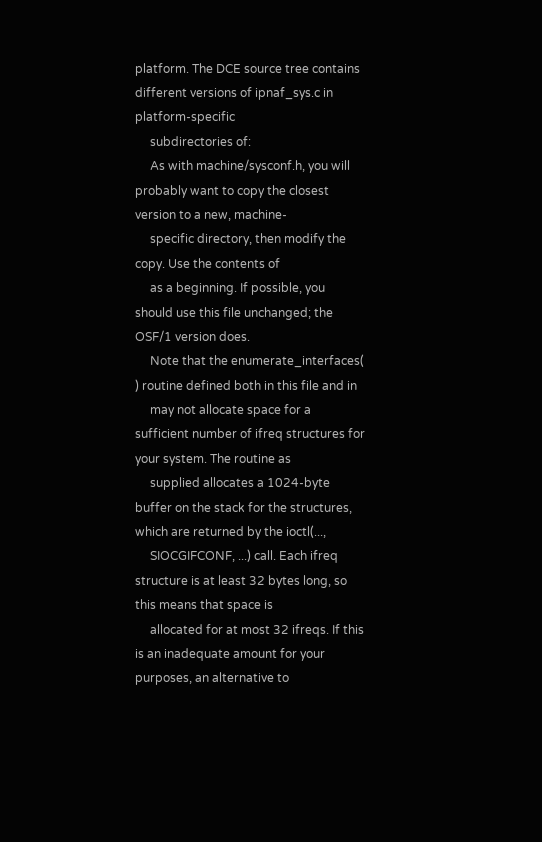platform. The DCE source tree contains different versions of ipnaf_sys.c in platform-specific
     subdirectories of:
     As with machine/sysconf.h, you will probably want to copy the closest version to a new, machine-
     specific directory, then modify the copy. Use the contents of
     as a beginning. If possible, you should use this file unchanged; the OSF/1 version does.
     Note that the enumerate_interfaces( ) routine defined both in this file and in
     may not allocate space for a sufficient number of ifreq structures for your system. The routine as
     supplied allocates a 1024-byte buffer on the stack for the structures, which are returned by the ioctl(...,
     SIOCGIFCONF, ...) call. Each ifreq structure is at least 32 bytes long, so this means that space is
     allocated for at most 32 ifreqs. If this is an inadequate amount for your purposes, an alternative to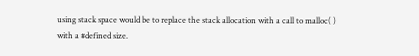using stack space would be to replace the stack allocation with a call to malloc( ) with a #defined size.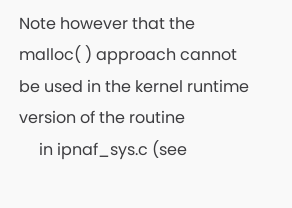Note however that the malloc( ) approach cannot be used in the kernel runtime version of the routine
     in ipnaf_sys.c (see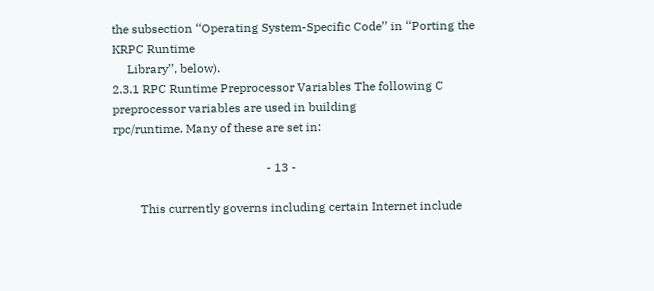the subsection ‘‘Operating System-Specific Code’’ in ‘‘Porting the KRPC Runtime
     Library’’, below).
2.3.1 RPC Runtime Preprocessor Variables The following C preprocessor variables are used in building
rpc/runtime. Many of these are set in:

                                                   - 13 -

         This currently governs including certain Internet include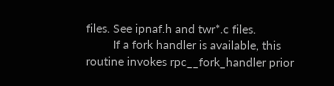files. See ipnaf.h and twr*.c files.
         If a fork handler is available, this routine invokes rpc__fork_handler prior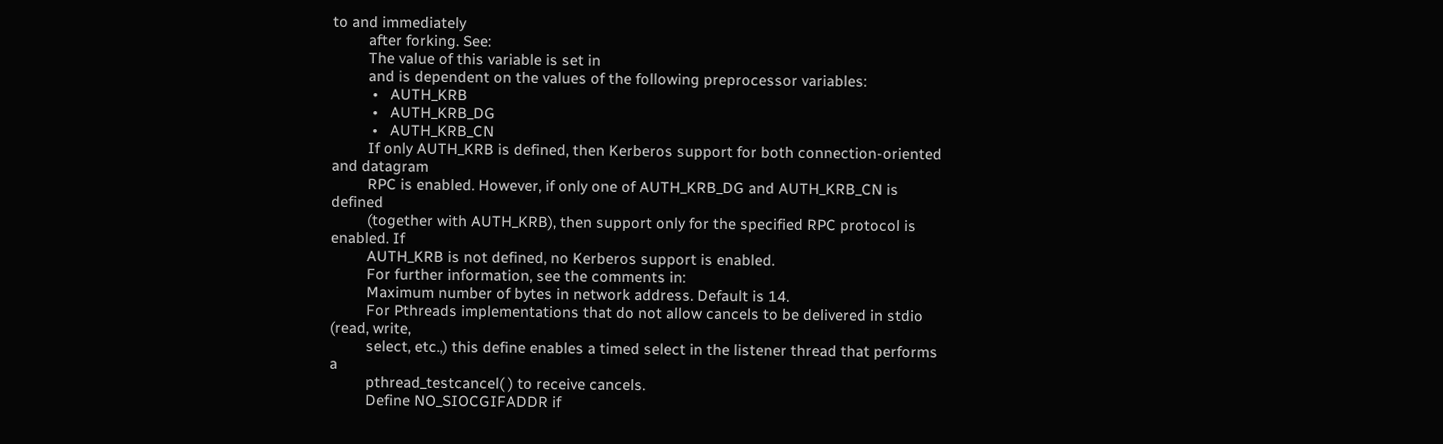to and immediately
         after forking. See:
         The value of this variable is set in
         and is dependent on the values of the following preprocessor variables:
          •   AUTH_KRB
          •   AUTH_KRB_DG
          •   AUTH_KRB_CN
         If only AUTH_KRB is defined, then Kerberos support for both connection-oriented and datagram
         RPC is enabled. However, if only one of AUTH_KRB_DG and AUTH_KRB_CN is defined
         (together with AUTH_KRB), then support only for the specified RPC protocol is enabled. If
         AUTH_KRB is not defined, no Kerberos support is enabled.
         For further information, see the comments in:
         Maximum number of bytes in network address. Default is 14.
         For Pthreads implementations that do not allow cancels to be delivered in stdio (read, write,
         select, etc.,) this define enables a timed select in the listener thread that performs a
         pthread_testcancel( ) to receive cancels.
         Define NO_SIOCGIFADDR if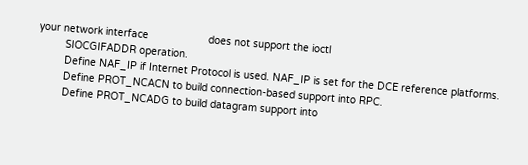your network interface                    does not support the ioctl
         SIOCGIFADDR operation.
         Define NAF_IP if Internet Protocol is used. NAF_IP is set for the DCE reference platforms.
         Define PROT_NCACN to build connection-based support into RPC.
         Define PROT_NCADG to build datagram support into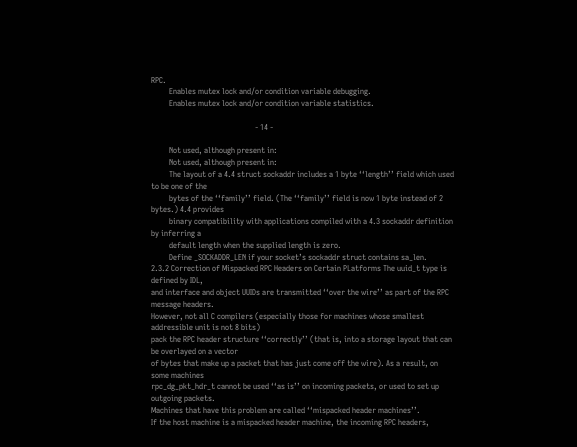RPC.
         Enables mutex lock and/or condition variable debugging.
         Enables mutex lock and/or condition variable statistics.

                                                    - 14 -

         Not used, although present in:
         Not used, although present in:
         The layout of a 4.4 struct sockaddr includes a 1 byte ‘‘length’’ field which used to be one of the
         bytes of the ‘‘family’’ field. (The ‘‘family’’ field is now 1 byte instead of 2 bytes.) 4.4 provides
         binary compatibility with applications compiled with a 4.3 sockaddr definition by inferring a
         default length when the supplied length is zero.
         Define _SOCKADDR_LEN if your socket’s sockaddr struct contains sa_len.
2.3.2 Correction of Mispacked RPC Headers on Certain PLatforms The uuid_t type is defined by IDL,
and interface and object UUIDs are transmitted ‘‘over the wire’’ as part of the RPC message headers.
However, not all C compilers (especially those for machines whose smallest addressible unit is not 8 bits)
pack the RPC header structure ‘‘correctly’’ (that is, into a storage layout that can be overlayed on a vector
of bytes that make up a packet that has just come off the wire). As a result, on some machines
rpc_dg_pkt_hdr_t cannot be used ‘‘as is’’ on incoming packets, or used to set up outgoing packets.
Machines that have this problem are called ‘‘mispacked header machines’’.
If the host machine is a mispacked header machine, the incoming RPC headers,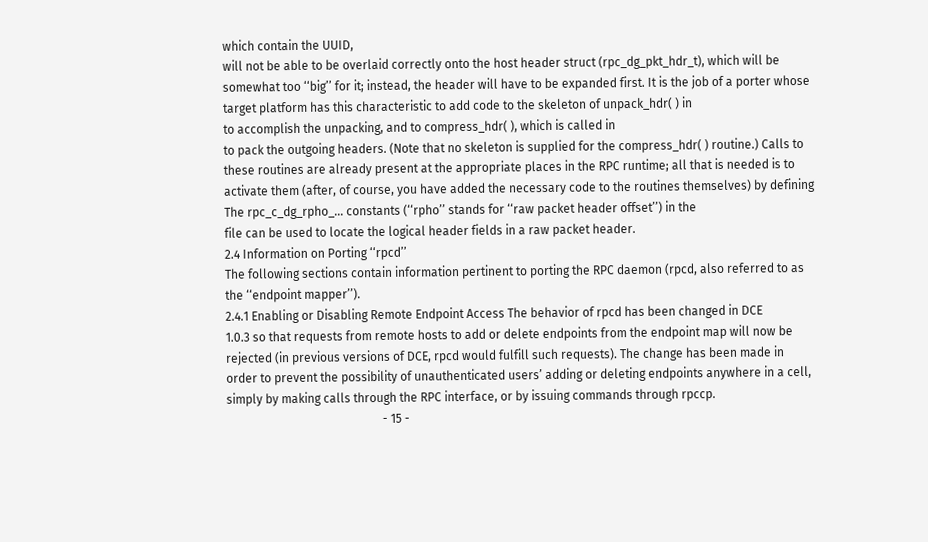which contain the UUID,
will not be able to be overlaid correctly onto the host header struct (rpc_dg_pkt_hdr_t), which will be
somewhat too ‘‘big’’ for it; instead, the header will have to be expanded first. It is the job of a porter whose
target platform has this characteristic to add code to the skeleton of unpack_hdr( ) in
to accomplish the unpacking, and to compress_hdr( ), which is called in
to pack the outgoing headers. (Note that no skeleton is supplied for the compress_hdr( ) routine.) Calls to
these routines are already present at the appropriate places in the RPC runtime; all that is needed is to
activate them (after, of course, you have added the necessary code to the routines themselves) by defining
The rpc_c_dg_rpho_... constants (‘‘rpho’’ stands for ‘‘raw packet header offset’’) in the
file can be used to locate the logical header fields in a raw packet header.
2.4 Information on Porting ‘‘rpcd’’
The following sections contain information pertinent to porting the RPC daemon (rpcd, also referred to as
the ‘‘endpoint mapper’’).
2.4.1 Enabling or Disabling Remote Endpoint Access The behavior of rpcd has been changed in DCE
1.0.3 so that requests from remote hosts to add or delete endpoints from the endpoint map will now be
rejected (in previous versions of DCE, rpcd would fulfill such requests). The change has been made in
order to prevent the possibility of unauthenticated users’ adding or deleting endpoints anywhere in a cell,
simply by making calls through the RPC interface, or by issuing commands through rpccp.
                                                    - 15 -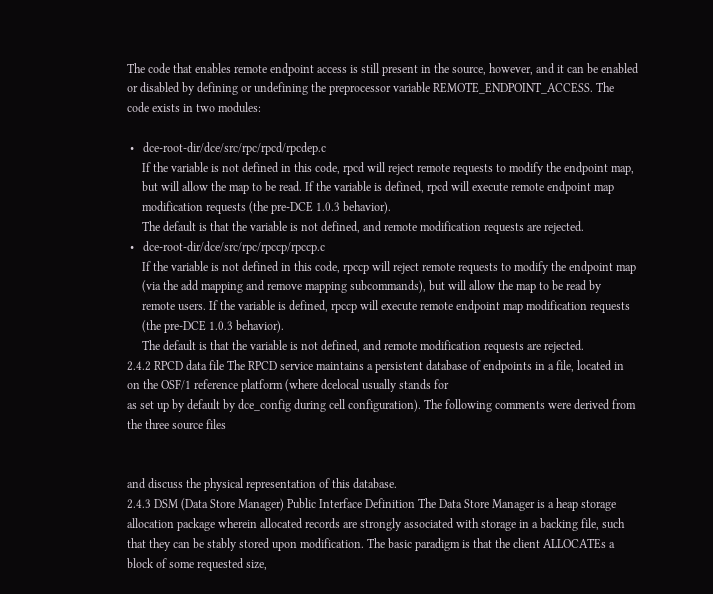The code that enables remote endpoint access is still present in the source, however, and it can be enabled
or disabled by defining or undefining the preprocessor variable REMOTE_ENDPOINT_ACCESS. The
code exists in two modules:

 •   dce-root-dir/dce/src/rpc/rpcd/rpcdep.c
     If the variable is not defined in this code, rpcd will reject remote requests to modify the endpoint map,
     but will allow the map to be read. If the variable is defined, rpcd will execute remote endpoint map
     modification requests (the pre-DCE 1.0.3 behavior).
     The default is that the variable is not defined, and remote modification requests are rejected.
 •   dce-root-dir/dce/src/rpc/rpccp/rpccp.c
     If the variable is not defined in this code, rpccp will reject remote requests to modify the endpoint map
     (via the add mapping and remove mapping subcommands), but will allow the map to be read by
     remote users. If the variable is defined, rpccp will execute remote endpoint map modification requests
     (the pre-DCE 1.0.3 behavior).
     The default is that the variable is not defined, and remote modification requests are rejected.
2.4.2 RPCD data file The RPCD service maintains a persistent database of endpoints in a file, located in
on the OSF/1 reference platform (where dcelocal usually stands for
as set up by default by dce_config during cell configuration). The following comments were derived from
the three source files


and discuss the physical representation of this database.
2.4.3 DSM (Data Store Manager) Public Interface Definition The Data Store Manager is a heap storage
allocation package wherein allocated records are strongly associated with storage in a backing file, such
that they can be stably stored upon modification. The basic paradigm is that the client ALLOCATEs a
block of some requested size,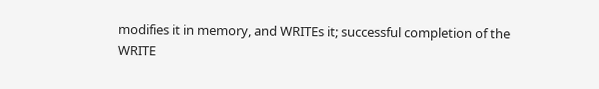modifies it in memory, and WRITEs it; successful completion of the
WRITE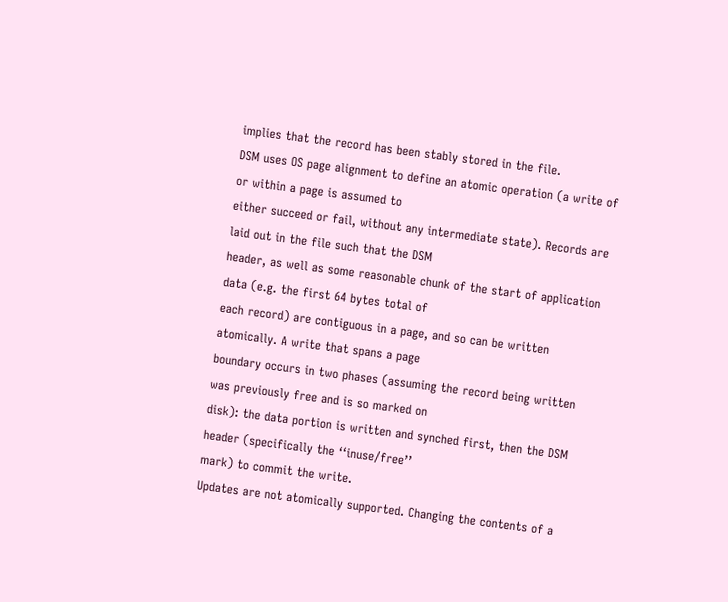implies that the record has been stably stored in the file.
DSM uses OS page alignment to define an atomic operation (a write of or within a page is assumed to
either succeed or fail, without any intermediate state). Records are laid out in the file such that the DSM
header, as well as some reasonable chunk of the start of application data (e.g. the first 64 bytes total of
each record) are contiguous in a page, and so can be written atomically. A write that spans a page
boundary occurs in two phases (assuming the record being written was previously free and is so marked on
disk): the data portion is written and synched first, then the DSM header (specifically the ‘‘inuse/free’’
mark) to commit the write.
Updates are not atomically supported. Changing the contents of a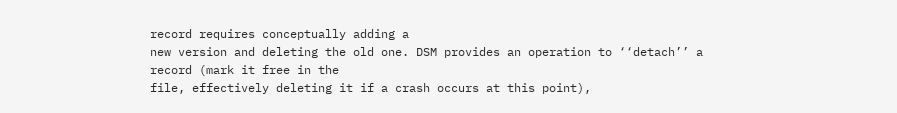record requires conceptually adding a
new version and deleting the old one. DSM provides an operation to ‘‘detach’’ a record (mark it free in the
file, effectively deleting it if a crash occurs at this point),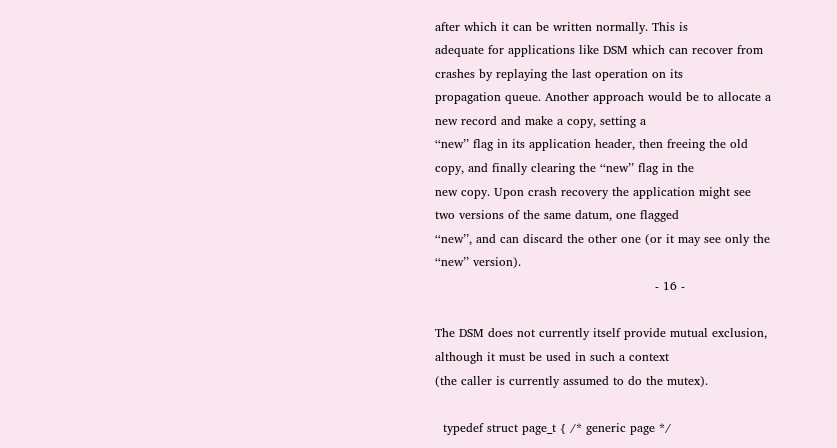after which it can be written normally. This is
adequate for applications like DSM which can recover from crashes by replaying the last operation on its
propagation queue. Another approach would be to allocate a new record and make a copy, setting a
‘‘new’’ flag in its application header, then freeing the old copy, and finally clearing the ‘‘new’’ flag in the
new copy. Upon crash recovery the application might see two versions of the same datum, one flagged
‘‘new’’, and can discard the other one (or it may see only the ‘‘new’’ version).
                                                       - 16 -

The DSM does not currently itself provide mutual exclusion, although it must be used in such a context
(the caller is currently assumed to do the mutex).

  typedef struct page_t { /* generic page */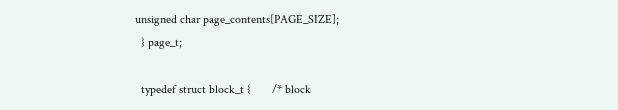unsigned char page_contents[PAGE_SIZE];
  } page_t;

  typedef struct block_t {       /* block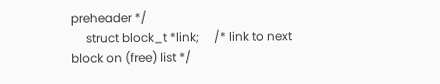preheader */
     struct block_t *link;     /* link to next block on (free) list */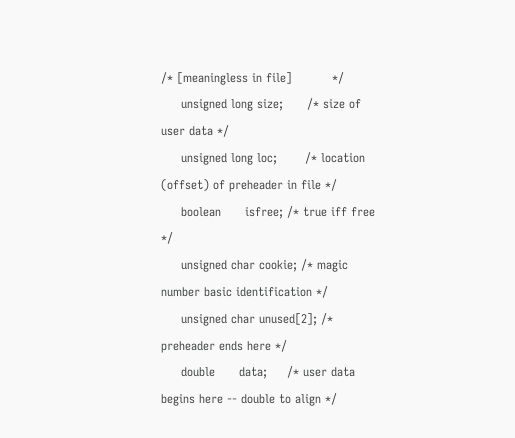/* [meaningless in file]          */
     unsigned long size;      /* size of user data */
     unsigned long loc;       /* location (offset) of preheader in file */
     boolean      isfree; /* true iff free */
     unsigned char cookie; /* magic number basic identification */
     unsigned char unused[2]; /* preheader ends here */
     double      data;     /* user data begins here -- double to align */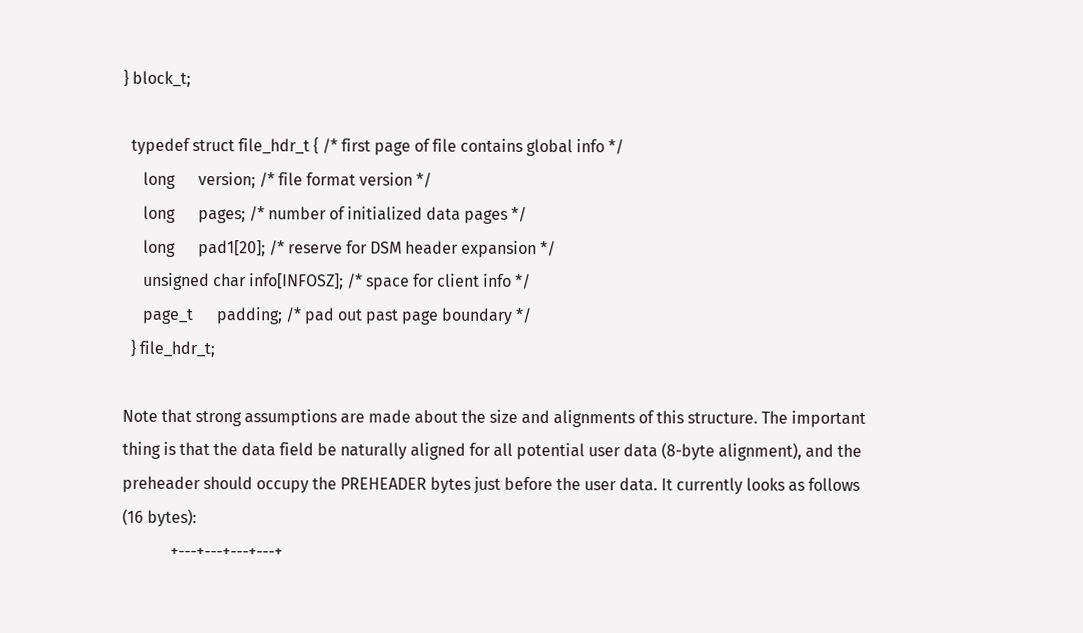} block_t;

  typedef struct file_hdr_t { /* first page of file contains global info */
     long      version; /* file format version */
     long      pages; /* number of initialized data pages */
     long      pad1[20]; /* reserve for DSM header expansion */
     unsigned char info[INFOSZ]; /* space for client info */
     page_t      padding; /* pad out past page boundary */
  } file_hdr_t;

Note that strong assumptions are made about the size and alignments of this structure. The important
thing is that the data field be naturally aligned for all potential user data (8-byte alignment), and the
preheader should occupy the PREHEADER bytes just before the user data. It currently looks as follows
(16 bytes):
            +---+---+---+---+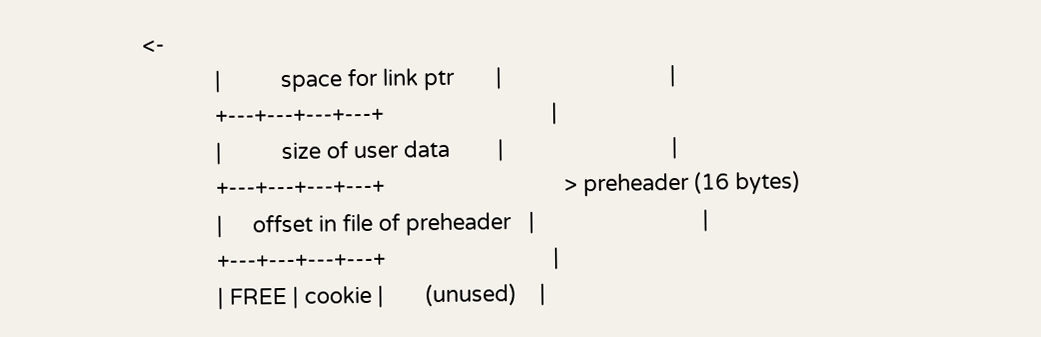<-
            |          space for link ptr       |                            |
            +---+---+---+---+                            |
            |          size of user data        |                            |
            +---+---+---+---+                              > preheader (16 bytes)
            |     offset in file of preheader   |                            |
            +---+---+---+---+                            |
            | FREE | cookie |       (unused)    |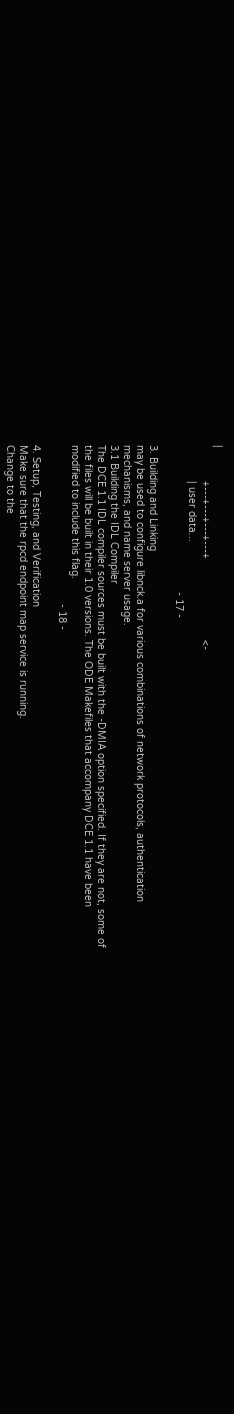|
            +---+---+---+---+                           <-
            | user data...
                                                 - 17 -

3. Building and Linking
may be used to configure libnck.a for various combinations of network protocols, authentication
mechanisms, and name server usage.
3.1 Building the IDL Compiler
The DCE 1.1 IDL compiler sources must be built with the -DMIA option specified. If they are not, some of
the files will be built in their 1.0 versions. The ODE Makefiles that accompany DCE 1.1 have been
modified to include this flag.
                                                     - 18 -

4. Setup, Testing, and Verification
Make sure that the rpcd endpoint map service is running.
Change to the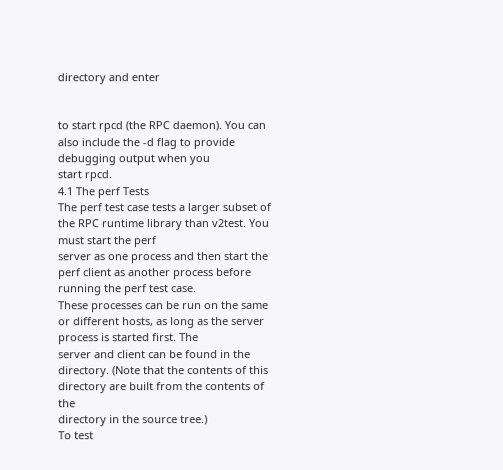directory and enter


to start rpcd (the RPC daemon). You can also include the -d flag to provide debugging output when you
start rpcd.
4.1 The perf Tests
The perf test case tests a larger subset of the RPC runtime library than v2test. You must start the perf
server as one process and then start the perf client as another process before running the perf test case.
These processes can be run on the same or different hosts, as long as the server process is started first. The
server and client can be found in the
directory. (Note that the contents of this directory are built from the contents of the
directory in the source tree.)
To test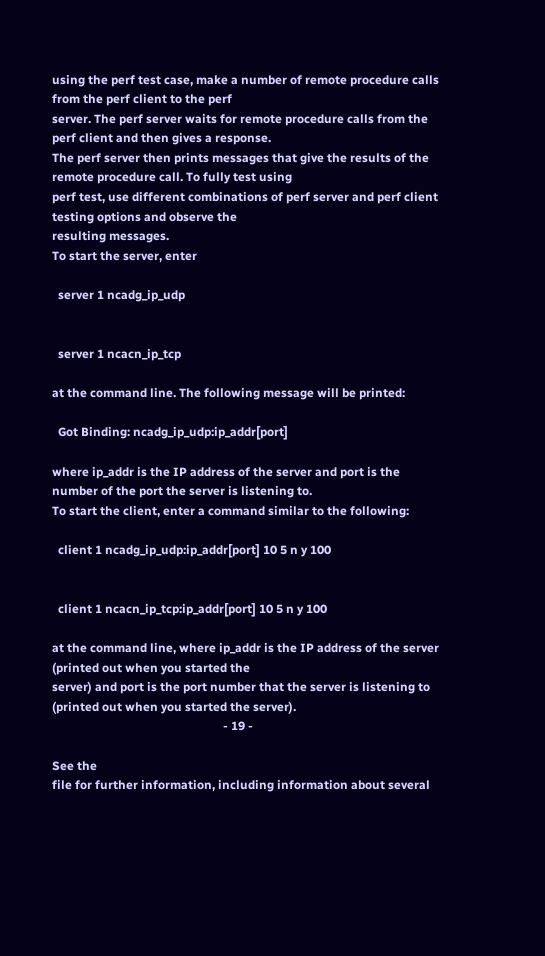using the perf test case, make a number of remote procedure calls from the perf client to the perf
server. The perf server waits for remote procedure calls from the perf client and then gives a response.
The perf server then prints messages that give the results of the remote procedure call. To fully test using
perf test, use different combinations of perf server and perf client testing options and observe the
resulting messages.
To start the server, enter

  server 1 ncadg_ip_udp


  server 1 ncacn_ip_tcp

at the command line. The following message will be printed:

  Got Binding: ncadg_ip_udp:ip_addr[port]

where ip_addr is the IP address of the server and port is the number of the port the server is listening to.
To start the client, enter a command similar to the following:

  client 1 ncadg_ip_udp:ip_addr[port] 10 5 n y 100


  client 1 ncacn_ip_tcp:ip_addr[port] 10 5 n y 100

at the command line, where ip_addr is the IP address of the server (printed out when you started the
server) and port is the port number that the server is listening to (printed out when you started the server).
                                                         - 19 -

See the
file for further information, including information about several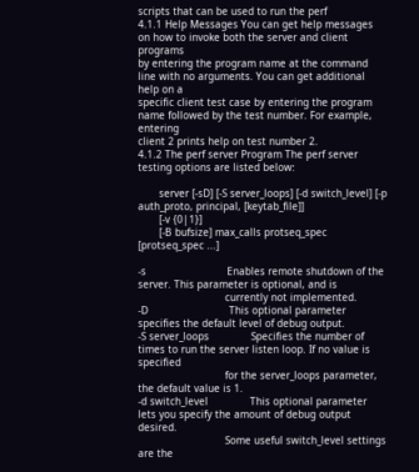scripts that can be used to run the perf
4.1.1 Help Messages You can get help messages on how to invoke both the server and client programs
by entering the program name at the command line with no arguments. You can get additional help on a
specific client test case by entering the program name followed by the test number. For example, entering
client 2 prints help on test number 2.
4.1.2 The perf server Program The perf server testing options are listed below:

       server [-sD] [-S server_loops] [-d switch_level] [-p auth_proto, principal, [keytab_file]]
       [-v {0|1}]
       [-B bufsize] max_calls protseq_spec [protseq_spec ...]

-s                           Enables remote shutdown of the server. This parameter is optional, and is
                             currently not implemented.
-D                           This optional parameter specifies the default level of debug output.
-S server_loops              Specifies the number of times to run the server listen loop. If no value is specified
                             for the server_loops parameter, the default value is 1.
-d switch_level              This optional parameter lets you specify the amount of debug output desired.
                             Some useful switch_level settings are the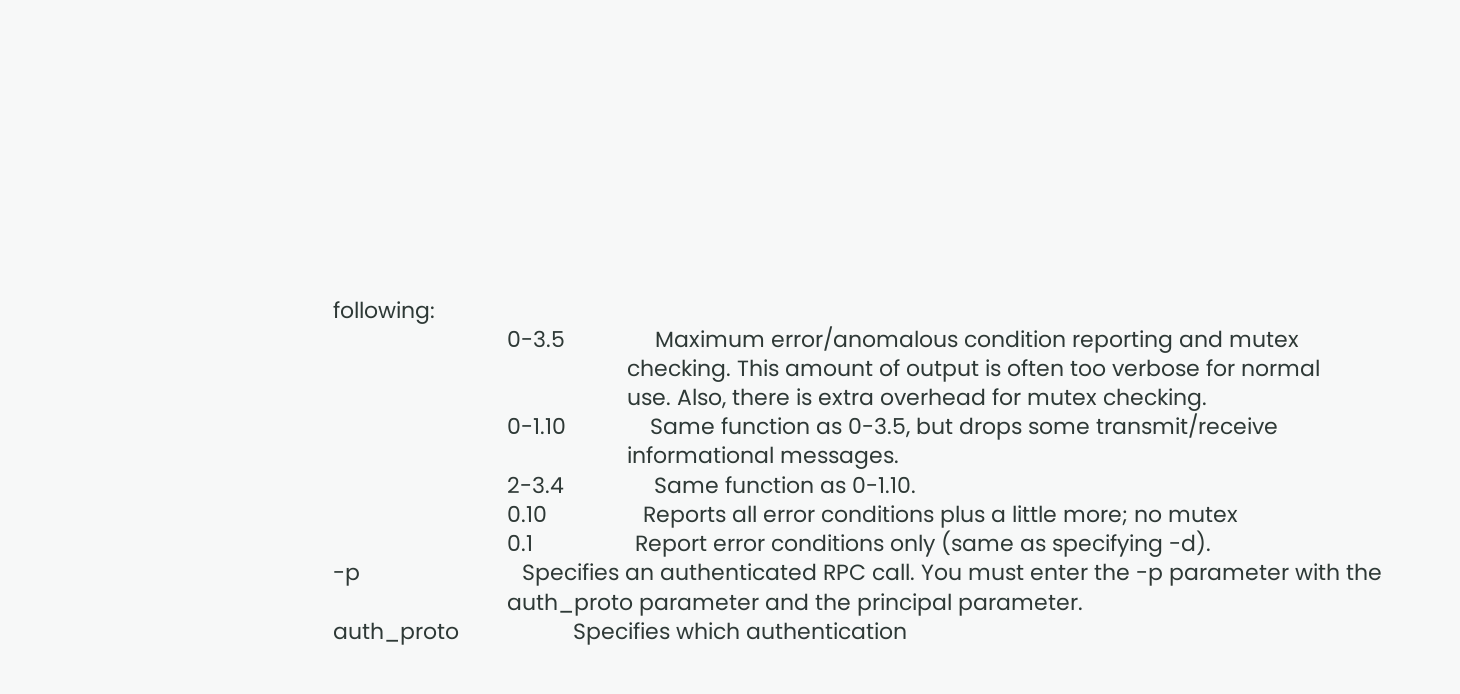following:
                             0-3.5               Maximum error/anomalous condition reporting and mutex
                                                 checking. This amount of output is often too verbose for normal
                                                 use. Also, there is extra overhead for mutex checking.
                             0-1.10              Same function as 0-3.5, but drops some transmit/receive
                                                 informational messages.
                             2-3.4               Same function as 0-1.10.
                             0.10                Reports all error conditions plus a little more; no mutex
                             0.1                 Report error conditions only (same as specifying -d).
-p                           Specifies an authenticated RPC call. You must enter the -p parameter with the
                             auth_proto parameter and the principal parameter.
auth_proto                   Specifies which authentication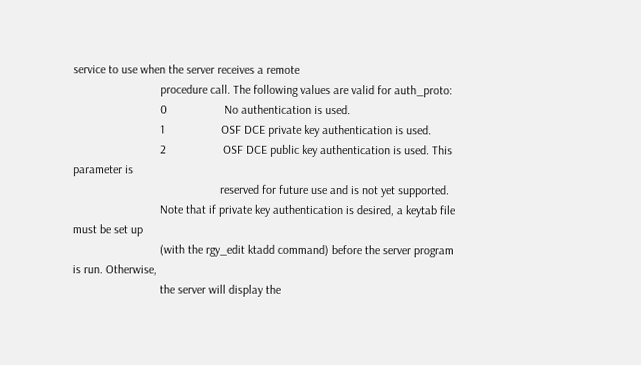service to use when the server receives a remote
                             procedure call. The following values are valid for auth_proto:
                             0                   No authentication is used.
                             1                   OSF DCE private key authentication is used.
                             2                   OSF DCE public key authentication is used. This parameter is
                                                 reserved for future use and is not yet supported.
                             Note that if private key authentication is desired, a keytab file must be set up
                             (with the rgy_edit ktadd command) before the server program is run. Otherwise,
                             the server will display the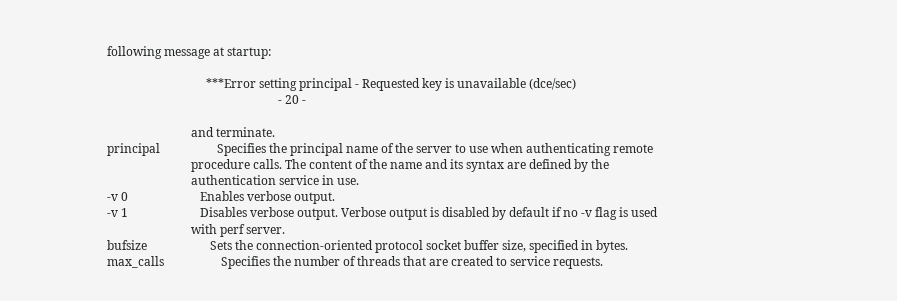following message at startup:

                                 ***Error setting principal - Requested key is unavailable (dce/sec)
                                                         - 20 -

                            and terminate.
principal                   Specifies the principal name of the server to use when authenticating remote
                            procedure calls. The content of the name and its syntax are defined by the
                            authentication service in use.
-v 0                        Enables verbose output.
-v 1                        Disables verbose output. Verbose output is disabled by default if no -v flag is used
                            with perf server.
bufsize                     Sets the connection-oriented protocol socket buffer size, specified in bytes.
max_calls                   Specifies the number of threads that are created to service requests.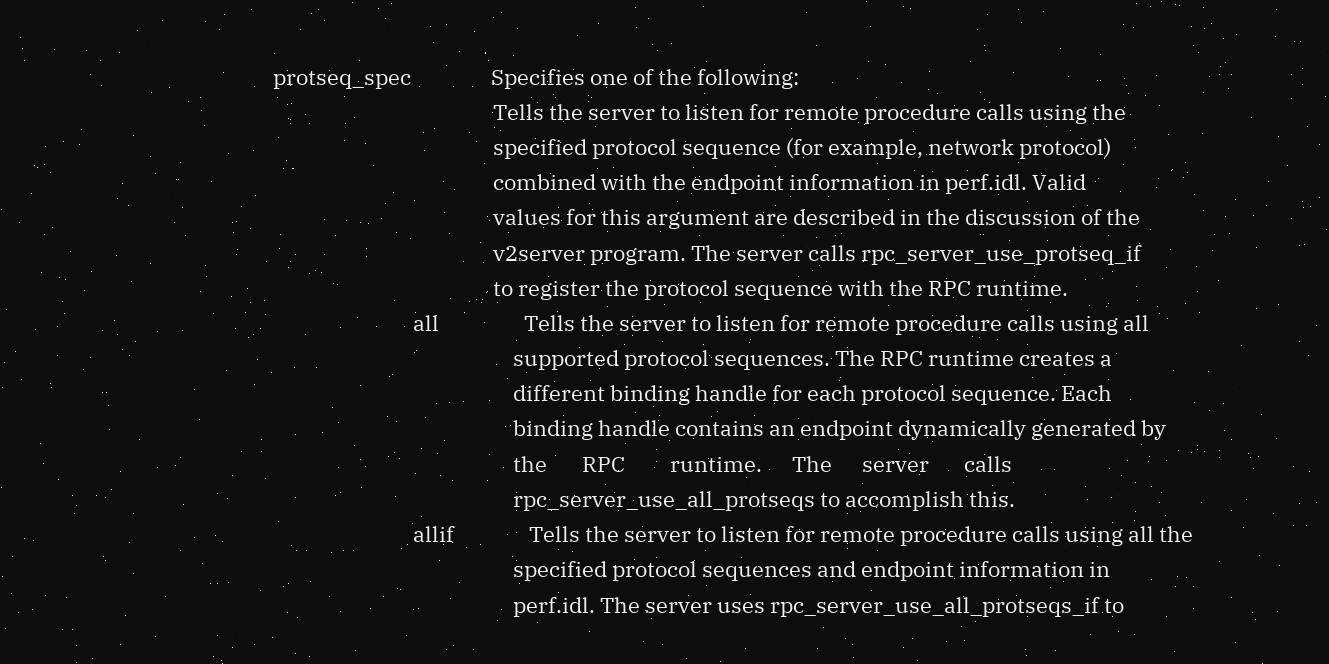protseq_spec                Specifies one of the following:
                                            Tells the server to listen for remote procedure calls using the
                                            specified protocol sequence (for example, network protocol)
                                            combined with the endpoint information in perf.idl. Valid
                                            values for this argument are described in the discussion of the
                                            v2server program. The server calls rpc_server_use_protseq_if
                                            to register the protocol sequence with the RPC runtime.
                            all                 Tells the server to listen for remote procedure calls using all
                                                supported protocol sequences. The RPC runtime creates a
                                                different binding handle for each protocol sequence. Each
                                                binding handle contains an endpoint dynamically generated by
                                                the       RPC         runtime.      The      server       calls
                                                rpc_server_use_all_protseqs to accomplish this.
                            allif               Tells the server to listen for remote procedure calls using all the
                                                specified protocol sequences and endpoint information in
                                                perf.idl. The server uses rpc_server_use_all_protseqs_if to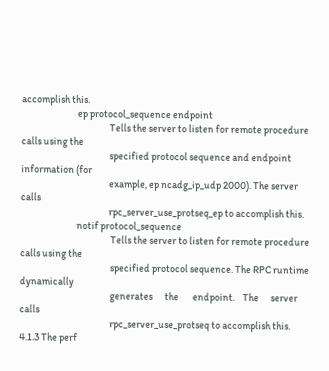accomplish this.
                            ep protocol_sequence endpoint
                                            Tells the server to listen for remote procedure calls using the
                                            specified protocol sequence and endpoint information (for
                                            example, ep ncadg_ip_udp 2000). The server calls
                                            rpc_server_use_protseq_ep to accomplish this.
                            notif protocol_sequence
                                             Tells the server to listen for remote procedure calls using the
                                             specified protocol sequence. The RPC runtime dynamically
                                             generates      the       endpoint.    The      server      calls
                                             rpc_server_use_protseq to accomplish this.
4.1.3 The perf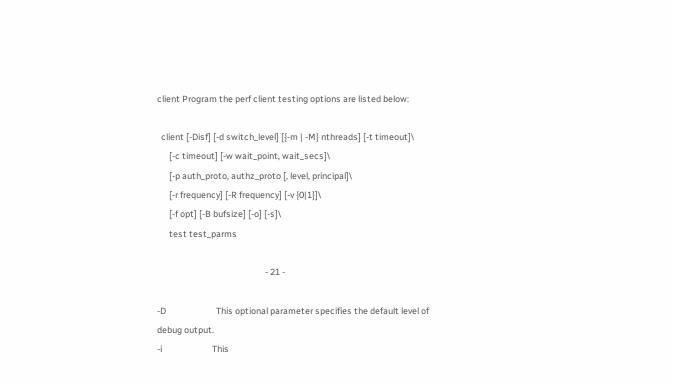client Program the perf client testing options are listed below:

  client [-Disf] [-d switch_level] [{-m | -M} nthreads] [-t timeout]\
      [-c timeout] [-w wait_point, wait_secs]\
      [-p auth_proto, authz_proto [, level, principal]\
      [-r frequency] [-R frequency] [-v {0|1}]\
      [-f opt] [-B bufsize] [-o] [-s]\
      test test_parms

                                                      - 21 -

-D                         This optional parameter specifies the default level of debug output.
-i                         This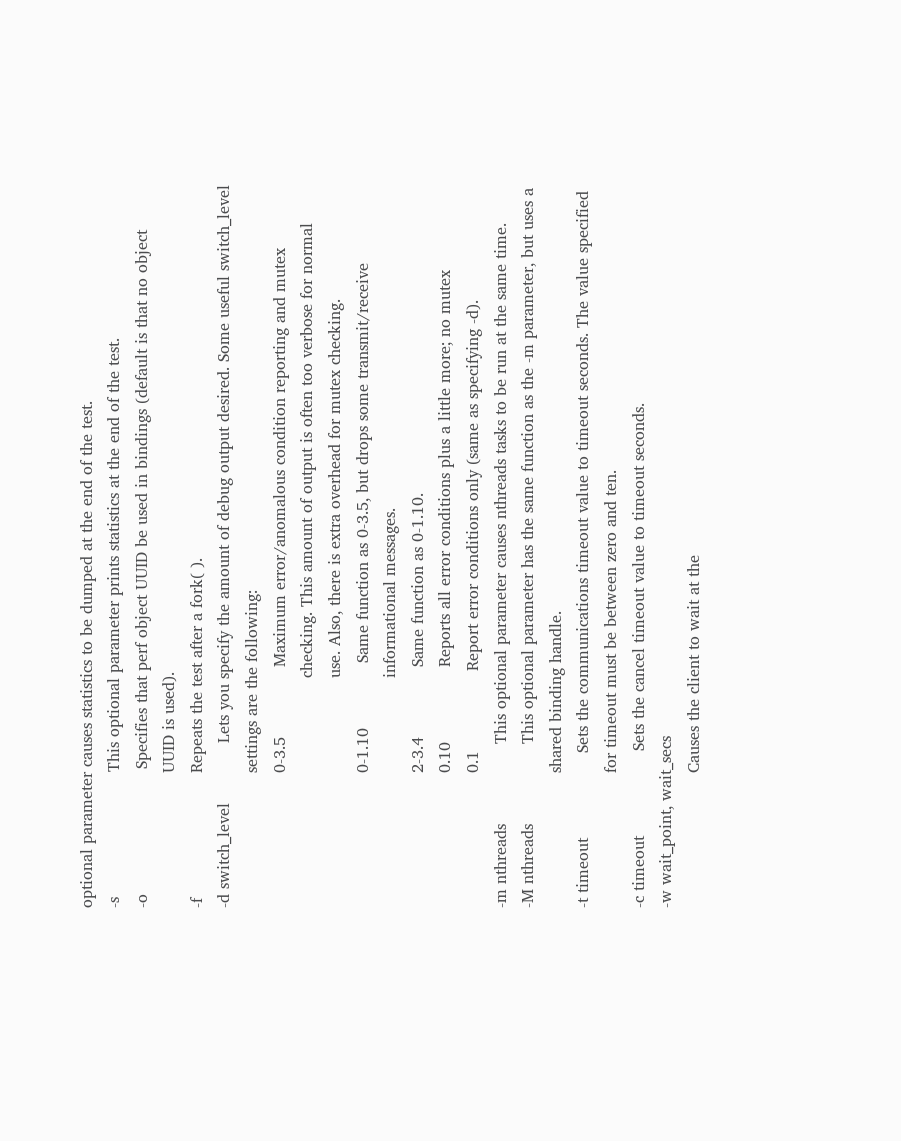optional parameter causes statistics to be dumped at the end of the test.
-s                         This optional parameter prints statistics at the end of the test.
-o                         Specifies that perf object UUID be used in bindings (default is that no object
                           UUID is used).
-f                         Repeats the test after a fork( ).
-d switch_level            Lets you specify the amount of debug output desired. Some useful switch_level
                           settings are the following:
                           0-3.5              Maximum error/anomalous condition reporting and mutex
                                              checking. This amount of output is often too verbose for normal
                                              use. Also, there is extra overhead for mutex checking.
                           0-1.10             Same function as 0-3.5, but drops some transmit/receive
                                              informational messages.
                           2-3.4              Same function as 0-1.10.
                           0.10               Reports all error conditions plus a little more; no mutex
                           0.1                Report error conditions only (same as specifying -d).
-m nthreads                This optional parameter causes nthreads tasks to be run at the same time.
-M nthreads                This optional parameter has the same function as the -m parameter, but uses a
                           shared binding handle.
-t timeout                 Sets the communications timeout value to timeout seconds. The value specified
                           for timeout must be between zero and ten.
-c timeout                 Sets the cancel timeout value to timeout seconds.
-w wait_point, wait_secs
                           Causes the client to wait at the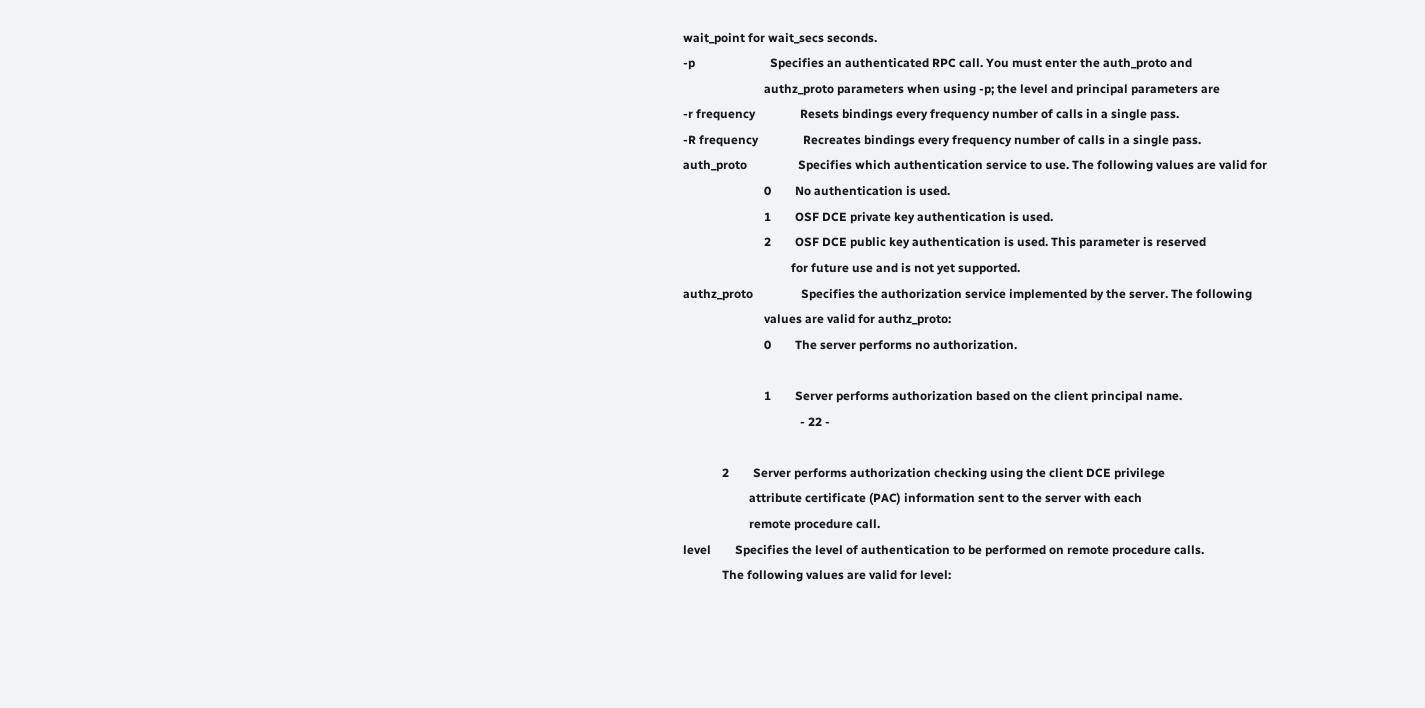wait_point for wait_secs seconds.
-p                         Specifies an authenticated RPC call. You must enter the auth_proto and
                           authz_proto parameters when using -p; the level and principal parameters are
-r frequency               Resets bindings every frequency number of calls in a single pass.
-R frequency               Recreates bindings every frequency number of calls in a single pass.
auth_proto                 Specifies which authentication service to use. The following values are valid for
                           0        No authentication is used.
                           1        OSF DCE private key authentication is used.
                           2        OSF DCE public key authentication is used. This parameter is reserved
                                    for future use and is not yet supported.
authz_proto                Specifies the authorization service implemented by the server. The following
                           values are valid for authz_proto:
                           0        The server performs no authorization.

                           1        Server performs authorization based on the client principal name.
                                       - 22 -

             2        Server performs authorization checking using the client DCE privilege
                      attribute certificate (PAC) information sent to the server with each
                      remote procedure call.
level        Specifies the level of authentication to be performed on remote procedure calls.
             The following values are valid for level: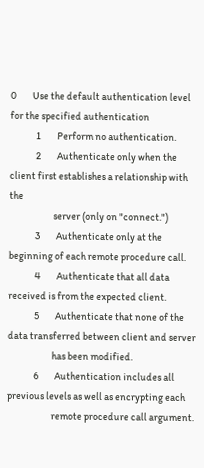0        Use the default authentication level for the specified authentication
             1        Perform no authentication.
             2        Authenticate only when the client first establishes a relationship with the
                      server (only on "connect.")
             3        Authenticate only at the beginning of each remote procedure call.
             4        Authenticate that all data received is from the expected client.
             5        Authenticate that none of the data transferred between client and server
                      has been modified.
             6        Authentication includes all previous levels as well as encrypting each
                      remote procedure call argument.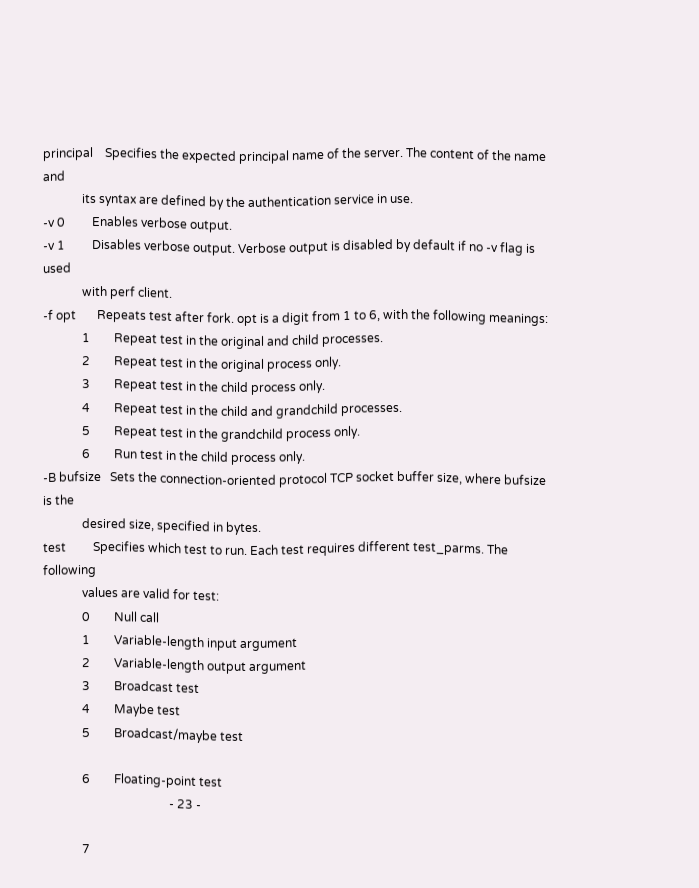principal    Specifies the expected principal name of the server. The content of the name and
             its syntax are defined by the authentication service in use.
-v 0         Enables verbose output.
-v 1         Disables verbose output. Verbose output is disabled by default if no -v flag is used
             with perf client.
-f opt       Repeats test after fork. opt is a digit from 1 to 6, with the following meanings:
             1        Repeat test in the original and child processes.
             2        Repeat test in the original process only.
             3        Repeat test in the child process only.
             4        Repeat test in the child and grandchild processes.
             5        Repeat test in the grandchild process only.
             6        Run test in the child process only.
-B bufsize   Sets the connection-oriented protocol TCP socket buffer size, where bufsize is the
             desired size, specified in bytes.
test         Specifies which test to run. Each test requires different test_parms. The following
             values are valid for test:
             0        Null call
             1        Variable-length input argument
             2        Variable-length output argument
             3        Broadcast test
             4        Maybe test
             5        Broadcast/maybe test

             6        Floating-point test
                                          - 23 -

             7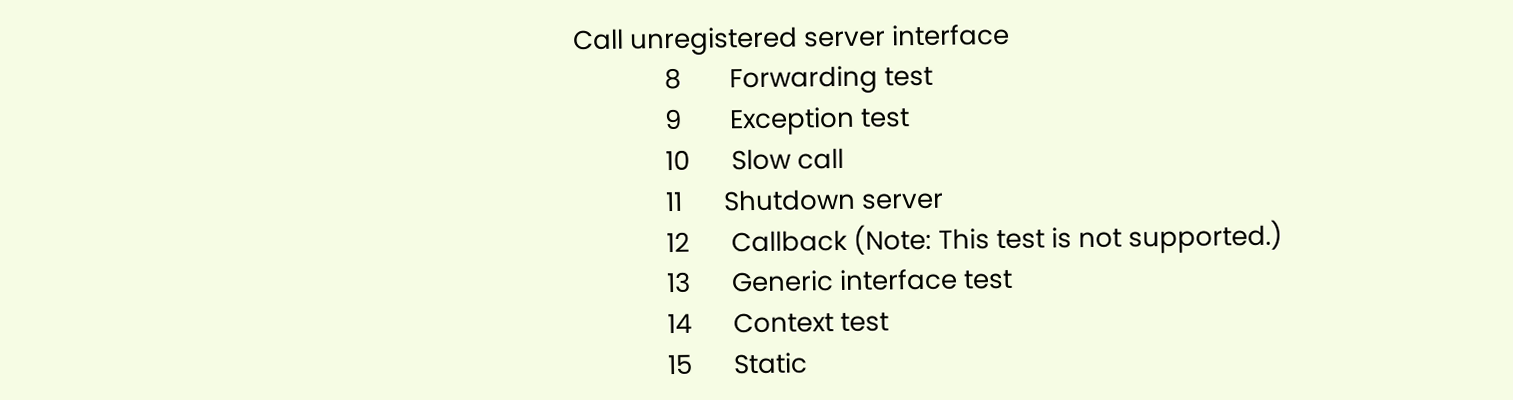Call unregistered server interface
             8       Forwarding test
             9       Exception test
             10      Slow call
             11      Shutdown server
             12      Callback (Note: This test is not supported.)
             13      Generic interface test
             14      Context test
             15      Static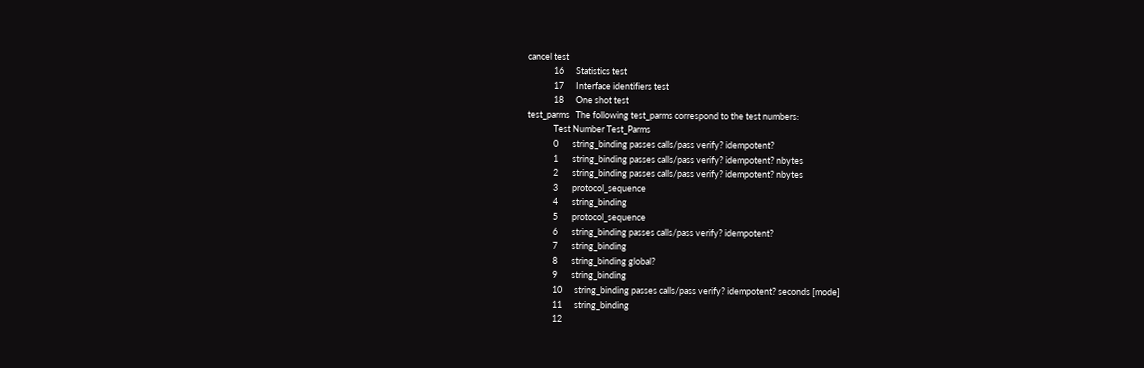cancel test
             16      Statistics test
             17      Interface identifiers test
             18      One shot test
test_parms   The following test_parms correspond to the test numbers:
             Test Number Test_Parms
             0       string_binding passes calls/pass verify? idempotent?
             1       string_binding passes calls/pass verify? idempotent? nbytes
             2       string_binding passes calls/pass verify? idempotent? nbytes
             3       protocol_sequence
             4       string_binding
             5       protocol_sequence
             6       string_binding passes calls/pass verify? idempotent?
             7       string_binding
             8       string_binding global?
             9       string_binding
             10      string_binding passes calls/pass verify? idempotent? seconds [mode]
             11      string_binding
             12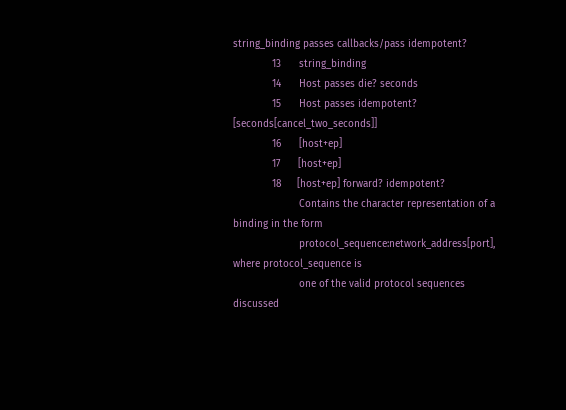string_binding passes callbacks/pass idempotent?
             13      string_binding
             14      Host passes die? seconds
             15      Host passes idempotent? [seconds[cancel_two_seconds]]
             16      [host+ep]
             17      [host+ep]
             18     [host+ep] forward? idempotent?
                      Contains the character representation of a binding in the form
                      protocol_sequence:network_address[port], where protocol_sequence is
                      one of the valid protocol sequences discussed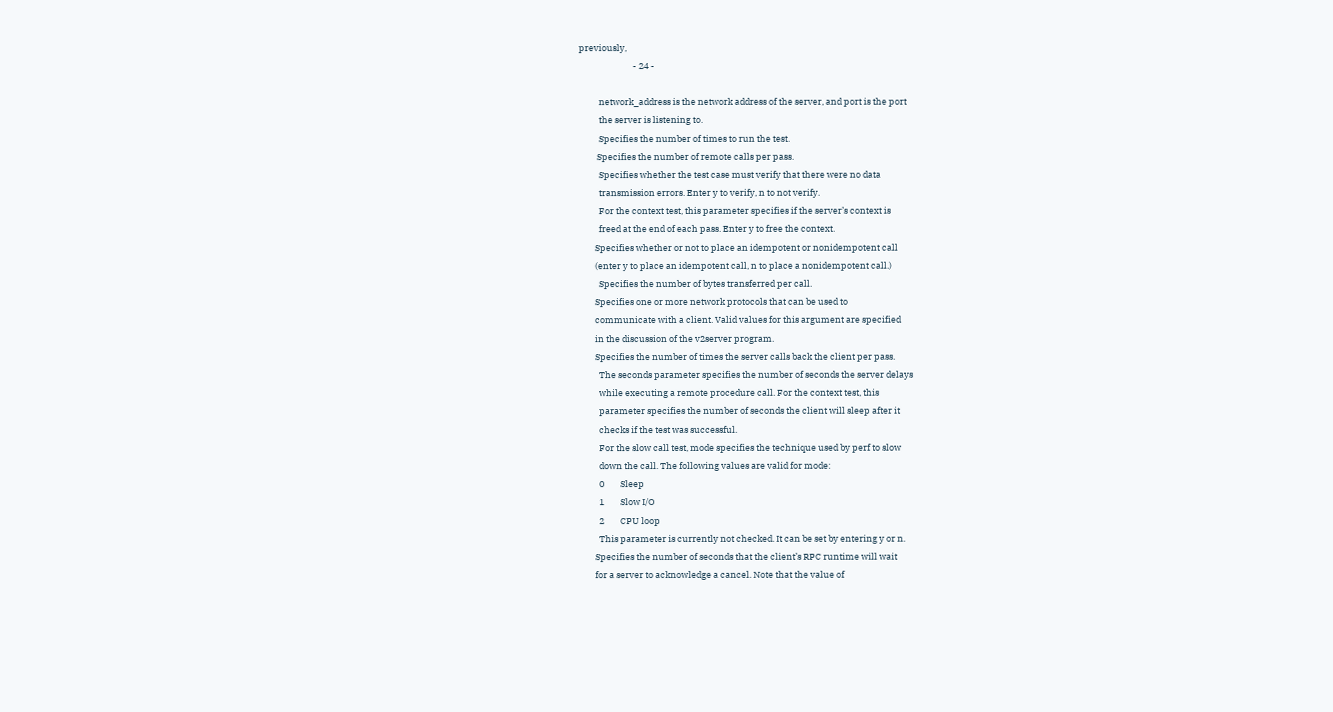previously,
                           - 24 -

          network_address is the network address of the server, and port is the port
          the server is listening to.
          Specifies the number of times to run the test.
         Specifies the number of remote calls per pass.
          Specifies whether the test case must verify that there were no data
          transmission errors. Enter y to verify, n to not verify.
          For the context test, this parameter specifies if the server’s context is
          freed at the end of each pass. Enter y to free the context.
        Specifies whether or not to place an idempotent or nonidempotent call
        (enter y to place an idempotent call, n to place a nonidempotent call.)
          Specifies the number of bytes transferred per call.
        Specifies one or more network protocols that can be used to
        communicate with a client. Valid values for this argument are specified
        in the discussion of the v2server program.
        Specifies the number of times the server calls back the client per pass.
          The seconds parameter specifies the number of seconds the server delays
          while executing a remote procedure call. For the context test, this
          parameter specifies the number of seconds the client will sleep after it
          checks if the test was successful.
          For the slow call test, mode specifies the technique used by perf to slow
          down the call. The following values are valid for mode:
          0        Sleep
          1        Slow I/O
          2        CPU loop
          This parameter is currently not checked. It can be set by entering y or n.
        Specifies the number of seconds that the client’s RPC runtime will wait
        for a server to acknowledge a cancel. Note that the value of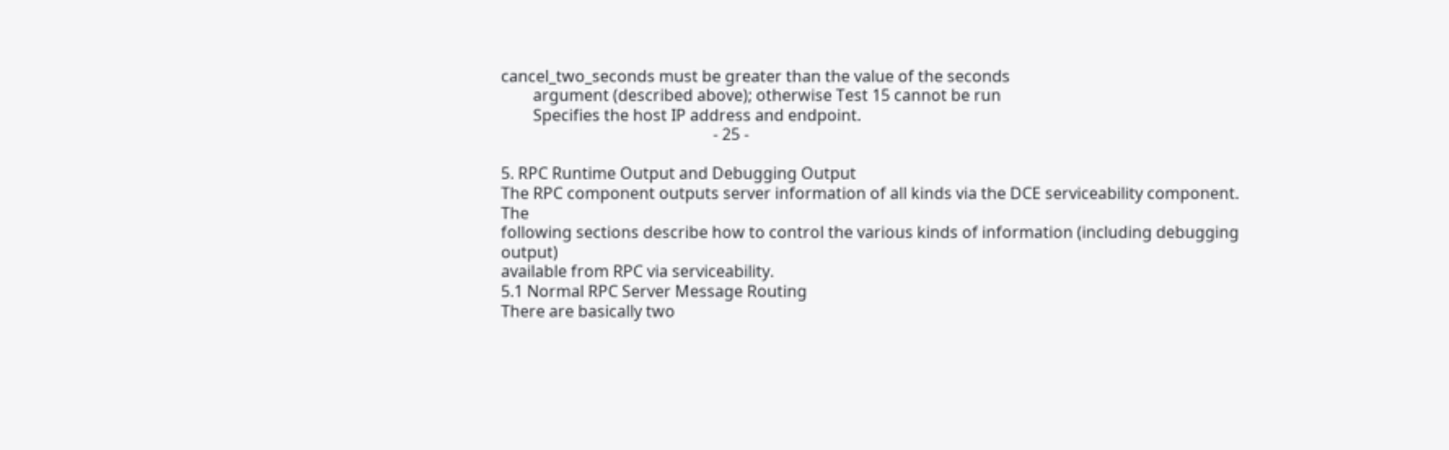cancel_two_seconds must be greater than the value of the seconds
        argument (described above); otherwise Test 15 cannot be run
        Specifies the host IP address and endpoint.
                                                     - 25 -

5. RPC Runtime Output and Debugging Output
The RPC component outputs server information of all kinds via the DCE serviceability component. The
following sections describe how to control the various kinds of information (including debugging output)
available from RPC via serviceability.
5.1 Normal RPC Server Message Routing
There are basically two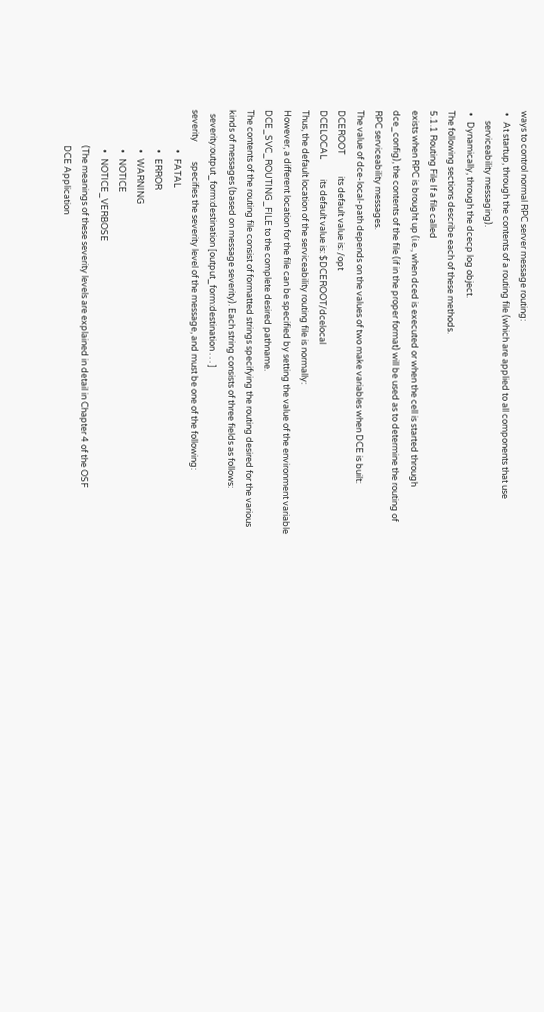ways to control normal RPC server message routing:
 •   At startup, through the contents of a routing file (which are applied to all components that use
     serviceability messaging).
 •   Dynamically, through the dcecp log object.
The following sections describe each of these methods.
5.1.1 Routing File If a file called
exists when RPC is brought up (i.e., when dced is executed or when the cell is started through
dce_config), the contents of the file (if in the proper format) will be used as to determine the routing of
RPC serviceability messages.
The value of dce-local-path depends on the values of two make variables when DCE is built:
DCEROOT           its default value is: /opt
DCELOCAL          its default value is: $DCEROOT/dcelocal
Thus, the default location of the serviceability routing file is normally:
However, a different location for the file can be specified by setting the value of the environment variable
DCE_SVC_ROUTING_FILE to the complete desired pathname.
The contents of the routing file consist of formatted strings specifying the routing desired for the various
kinds of messages (based on message severity). Each string consists of three fields as follows:
  severity:output_form:destination [output_form:destination . . . ]
severity          specifies the severity level of the message, and must be one of the following:
                    •   FATAL
                    •   ERROR
                    •   WARNING
                    •   NOTICE
                    •   NOTICE_VERBOSE
                  (The meanings of these severity levels are explained in detail in Chapter 4 of the OSF
                  DCE Application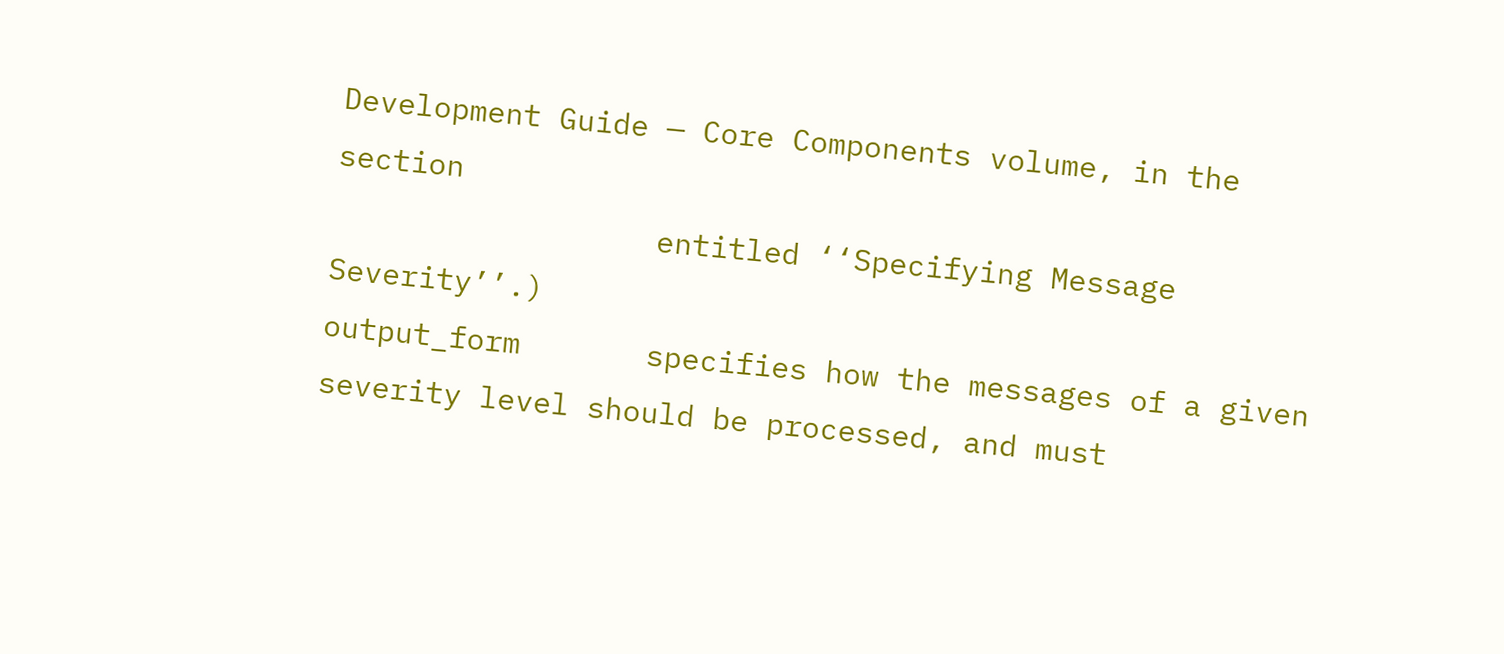Development Guide — Core Components volume, in the section
                  entitled ‘‘Specifying Message Severity’’.)
output_form       specifies how the messages of a given severity level should be processed, and must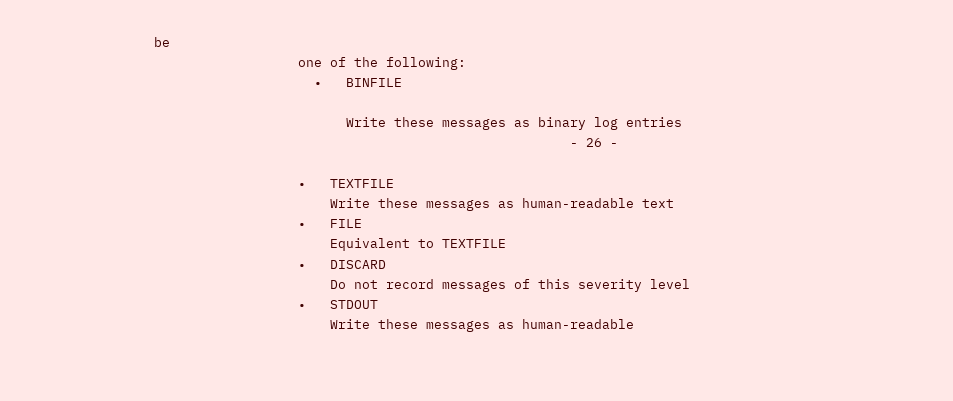be
                  one of the following:
                    •   BINFILE

                        Write these messages as binary log entries
                                                    - 26 -

                  •   TEXTFILE
                      Write these messages as human-readable text
                  •   FILE
                      Equivalent to TEXTFILE
                  •   DISCARD
                      Do not record messages of this severity level
                  •   STDOUT
                      Write these messages as human-readable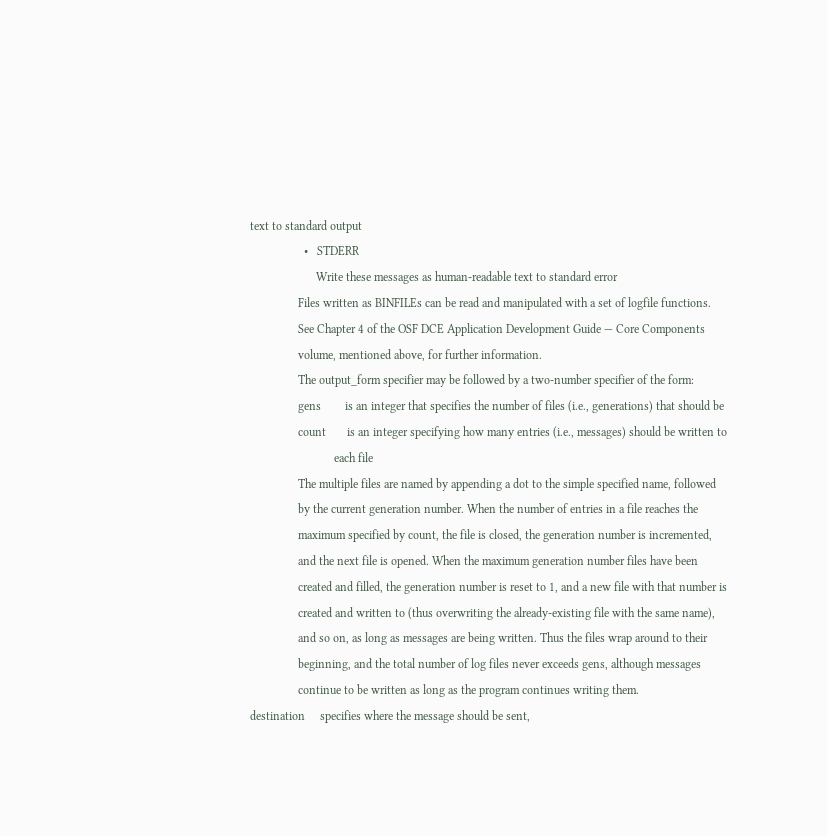text to standard output
                  •   STDERR
                      Write these messages as human-readable text to standard error
                Files written as BINFILEs can be read and manipulated with a set of logfile functions.
                See Chapter 4 of the OSF DCE Application Development Guide — Core Components
                volume, mentioned above, for further information.
                The output_form specifier may be followed by a two-number specifier of the form:
                gens        is an integer that specifies the number of files (i.e., generations) that should be
                count       is an integer specifying how many entries (i.e., messages) should be written to
                            each file
                The multiple files are named by appending a dot to the simple specified name, followed
                by the current generation number. When the number of entries in a file reaches the
                maximum specified by count, the file is closed, the generation number is incremented,
                and the next file is opened. When the maximum generation number files have been
                created and filled, the generation number is reset to 1, and a new file with that number is
                created and written to (thus overwriting the already-existing file with the same name),
                and so on, as long as messages are being written. Thus the files wrap around to their
                beginning, and the total number of log files never exceeds gens, although messages
                continue to be written as long as the program continues writing them.
destination     specifies where the message should be sent,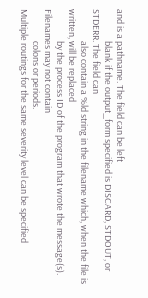and is a pathname. The field can be left
                blank if the output_form specified is DISCARD, STDOUT, or STDERR. The field can
                also contain a %ld string in the filename which, when the file is written, will be replaced
                by the process ID of the program that wrote the message(s). Filenames may not contain
                colons or periods.
Multiple routings for the same severity level can be specified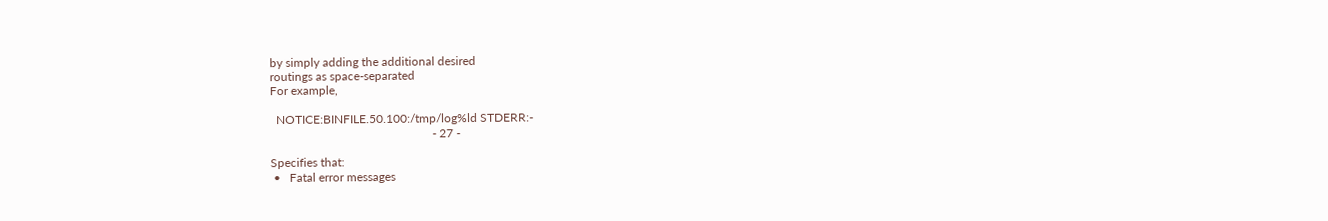by simply adding the additional desired
routings as space-separated
For example,

  NOTICE:BINFILE.50.100:/tmp/log%ld STDERR:-
                                                      - 27 -

Specifies that:
 •   Fatal error messages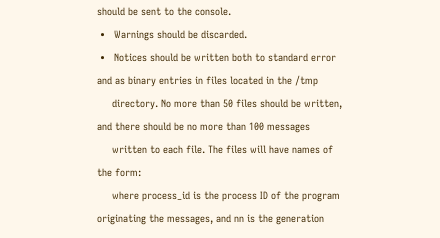should be sent to the console.
 •   Warnings should be discarded.
 •   Notices should be written both to standard error and as binary entries in files located in the /tmp
     directory. No more than 50 files should be written, and there should be no more than 100 messages
     written to each file. The files will have names of the form:
     where process_id is the process ID of the program originating the messages, and nn is the generation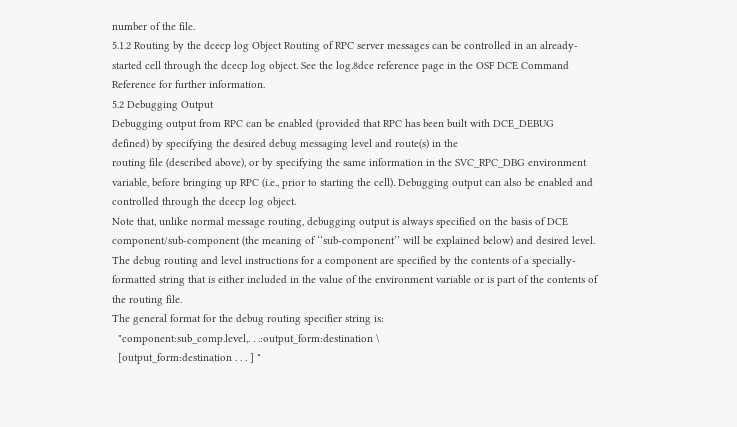number of the file.
5.1.2 Routing by the dcecp log Object Routing of RPC server messages can be controlled in an already-
started cell through the dcecp log object. See the log.8dce reference page in the OSF DCE Command
Reference for further information.
5.2 Debugging Output
Debugging output from RPC can be enabled (provided that RPC has been built with DCE_DEBUG
defined) by specifying the desired debug messaging level and route(s) in the
routing file (described above), or by specifying the same information in the SVC_RPC_DBG environment
variable, before bringing up RPC (i.e., prior to starting the cell). Debugging output can also be enabled and
controlled through the dcecp log object.
Note that, unlike normal message routing, debugging output is always specified on the basis of DCE
component/sub-component (the meaning of ‘‘sub-component’’ will be explained below) and desired level.
The debug routing and level instructions for a component are specified by the contents of a specially-
formatted string that is either included in the value of the environment variable or is part of the contents of
the routing file.
The general format for the debug routing specifier string is:
  "component:sub_comp.level,. . .:output_form:destination \
  [output_form:destination . . . ] "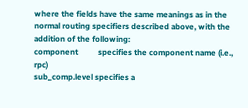where the fields have the same meanings as in the normal routing specifiers described above, with the
addition of the following:
component          specifies the component name (i.e., rpc)
sub_comp.level specifies a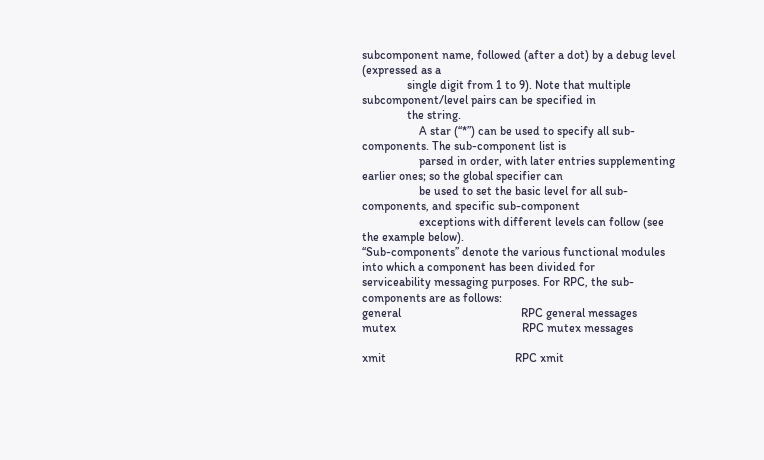subcomponent name, followed (after a dot) by a debug level (expressed as a
               single digit from 1 to 9). Note that multiple subcomponent/level pairs can be specified in
               the string.
                   A star (‘‘*’’) can be used to specify all sub-components. The sub-component list is
                   parsed in order, with later entries supplementing earlier ones; so the global specifier can
                   be used to set the basic level for all sub-components, and specific sub-component
                   exceptions with different levels can follow (see the example below).
‘‘Sub-components’’ denote the various functional modules into which a component has been divided for
serviceability messaging purposes. For RPC, the sub-components are as follows:
general                                        RPC general messages
mutex                                          RPC mutex messages

xmit                                           RPC xmit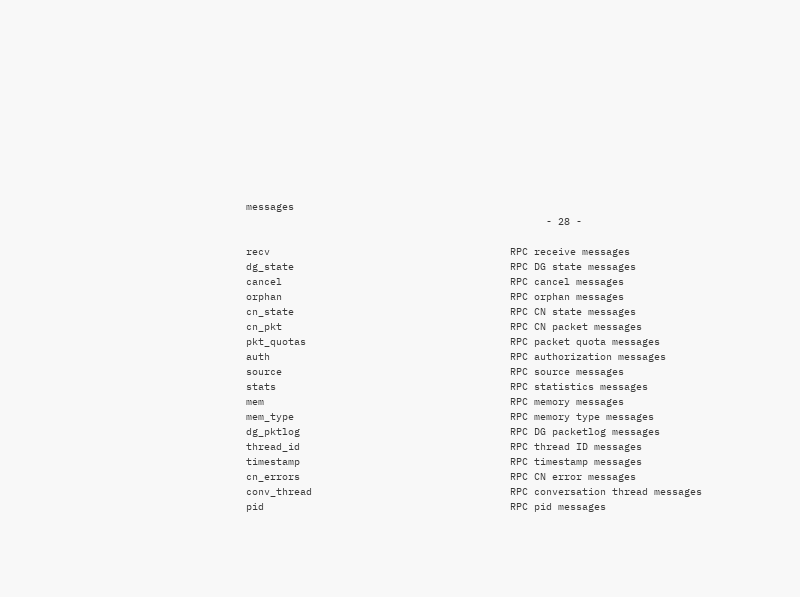messages
                                                  - 28 -

recv                                        RPC receive messages
dg_state                                    RPC DG state messages
cancel                                      RPC cancel messages
orphan                                      RPC orphan messages
cn_state                                    RPC CN state messages
cn_pkt                                      RPC CN packet messages
pkt_quotas                                  RPC packet quota messages
auth                                        RPC authorization messages
source                                      RPC source messages
stats                                       RPC statistics messages
mem                                         RPC memory messages
mem_type                                    RPC memory type messages
dg_pktlog                                   RPC DG packetlog messages
thread_id                                   RPC thread ID messages
timestamp                                   RPC timestamp messages
cn_errors                                   RPC CN error messages
conv_thread                                 RPC conversation thread messages
pid                                         RPC pid messages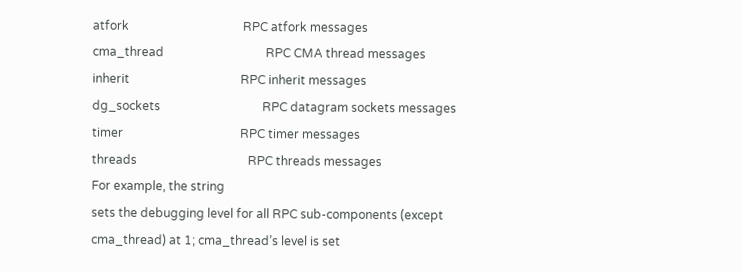atfork                                      RPC atfork messages
cma_thread                                  RPC CMA thread messages
inherit                                     RPC inherit messages
dg_sockets                                  RPC datagram sockets messages
timer                                       RPC timer messages
threads                                     RPC threads messages
For example, the string
sets the debugging level for all RPC sub-components (except cma_thread) at 1; cma_thread’s level is set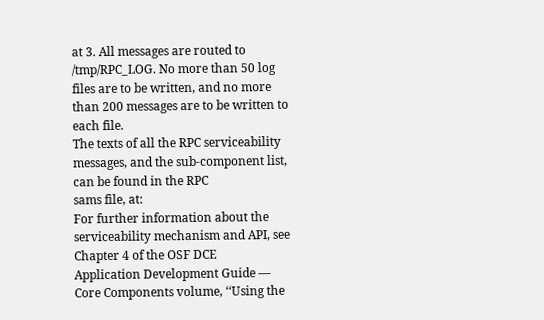at 3. All messages are routed to /tmp/RPC_LOG. No more than 50 log files are to be written, and no more
than 200 messages are to be written to each file.
The texts of all the RPC serviceability messages, and the sub-component list, can be found in the RPC
sams file, at:
For further information about the serviceability mechanism and API, see Chapter 4 of the OSF DCE
Application Development Guide — Core Components volume, ‘‘Using the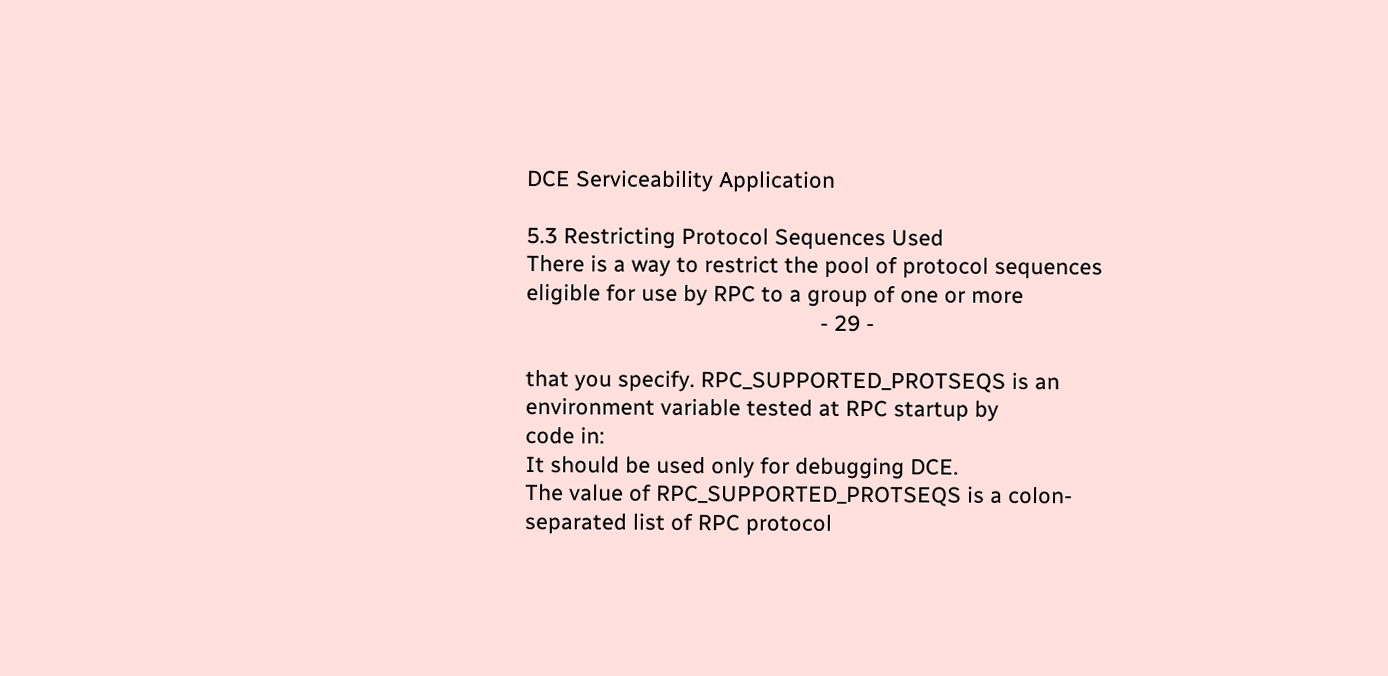DCE Serviceability Application

5.3 Restricting Protocol Sequences Used
There is a way to restrict the pool of protocol sequences eligible for use by RPC to a group of one or more
                                                 - 29 -

that you specify. RPC_SUPPORTED_PROTSEQS is an environment variable tested at RPC startup by
code in:
It should be used only for debugging DCE.
The value of RPC_SUPPORTED_PROTSEQS is a colon-separated list of RPC protocol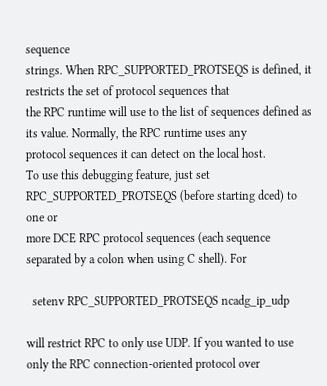sequence
strings. When RPC_SUPPORTED_PROTSEQS is defined, it restricts the set of protocol sequences that
the RPC runtime will use to the list of sequences defined as its value. Normally, the RPC runtime uses any
protocol sequences it can detect on the local host.
To use this debugging feature, just set RPC_SUPPORTED_PROTSEQS (before starting dced) to one or
more DCE RPC protocol sequences (each sequence separated by a colon when using C shell). For

  setenv RPC_SUPPORTED_PROTSEQS ncadg_ip_udp

will restrict RPC to only use UDP. If you wanted to use only the RPC connection-oriented protocol over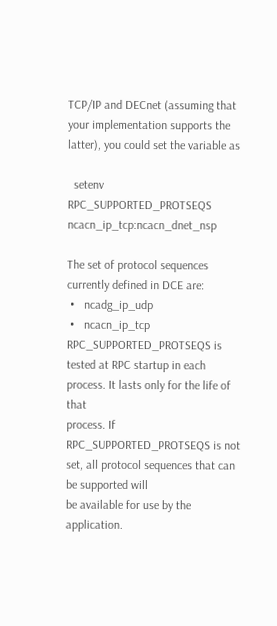TCP/IP and DECnet (assuming that your implementation supports the latter), you could set the variable as

  setenv RPC_SUPPORTED_PROTSEQS ncacn_ip_tcp:ncacn_dnet_nsp

The set of protocol sequences currently defined in DCE are:
 •   ncadg_ip_udp
 •   ncacn_ip_tcp
RPC_SUPPORTED_PROTSEQS is tested at RPC startup in each process. It lasts only for the life of that
process. If RPC_SUPPORTED_PROTSEQS is not set, all protocol sequences that can be supported will
be available for use by the application.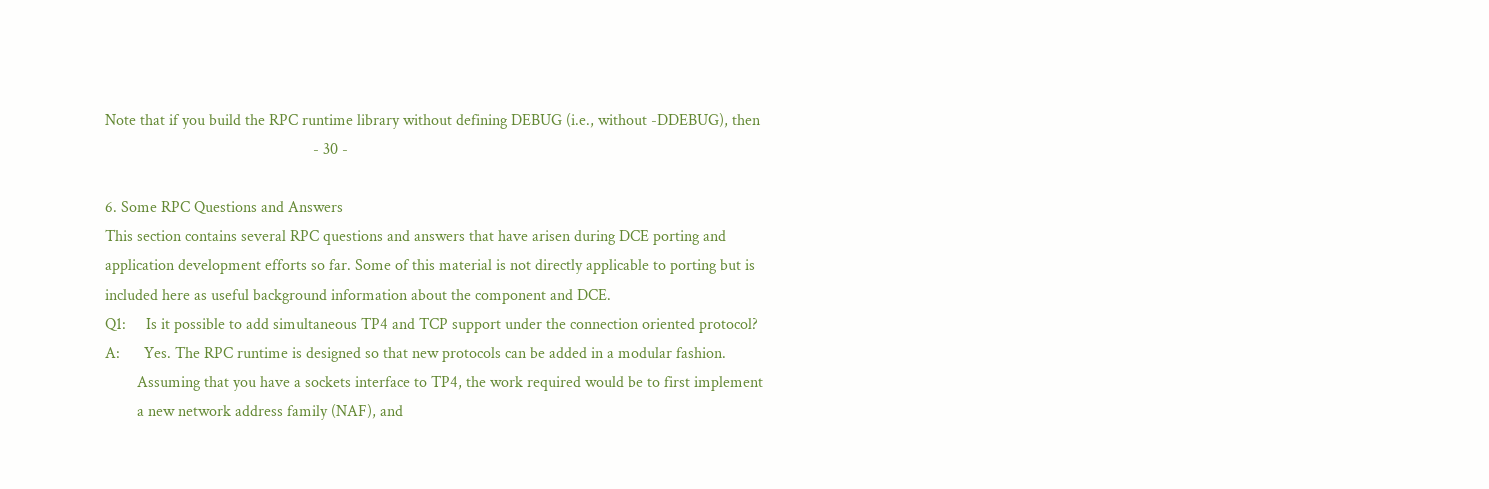Note that if you build the RPC runtime library without defining DEBUG (i.e., without -DDEBUG), then
                                                    - 30 -

6. Some RPC Questions and Answers
This section contains several RPC questions and answers that have arisen during DCE porting and
application development efforts so far. Some of this material is not directly applicable to porting but is
included here as useful background information about the component and DCE.
Q1:     Is it possible to add simultaneous TP4 and TCP support under the connection oriented protocol?
A:      Yes. The RPC runtime is designed so that new protocols can be added in a modular fashion.
        Assuming that you have a sockets interface to TP4, the work required would be to first implement
        a new network address family (NAF), and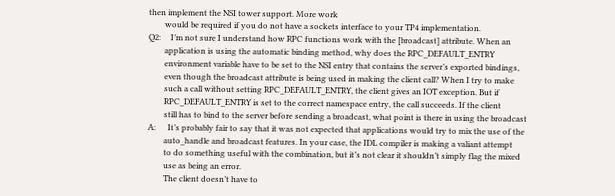then implement the NSI tower support. More work
        would be required if you do not have a sockets interface to your TP4 implementation.
Q2:     I’m not sure I understand how RPC functions work with the [broadcast] attribute. When an
        application is using the automatic binding method, why does the RPC_DEFAULT_ENTRY
        environment variable have to be set to the NSI entry that contains the server’s exported bindings,
        even though the broadcast attribute is being used in making the client call? When I try to make
        such a call without setting RPC_DEFAULT_ENTRY, the client gives an IOT exception. But if
        RPC_DEFAULT_ENTRY is set to the correct namespace entry, the call succeeds. If the client
        still has to bind to the server before sending a broadcast, what point is there in using the broadcast
A:      It’s probably fair to say that it was not expected that applications would try to mix the use of the
        auto_handle and broadcast features. In your case, the IDL compiler is making a valiant attempt
        to do something useful with the combination, but it’s not clear it shouldn’t simply flag the mixed
        use as being an error.
        The client doesn’t have to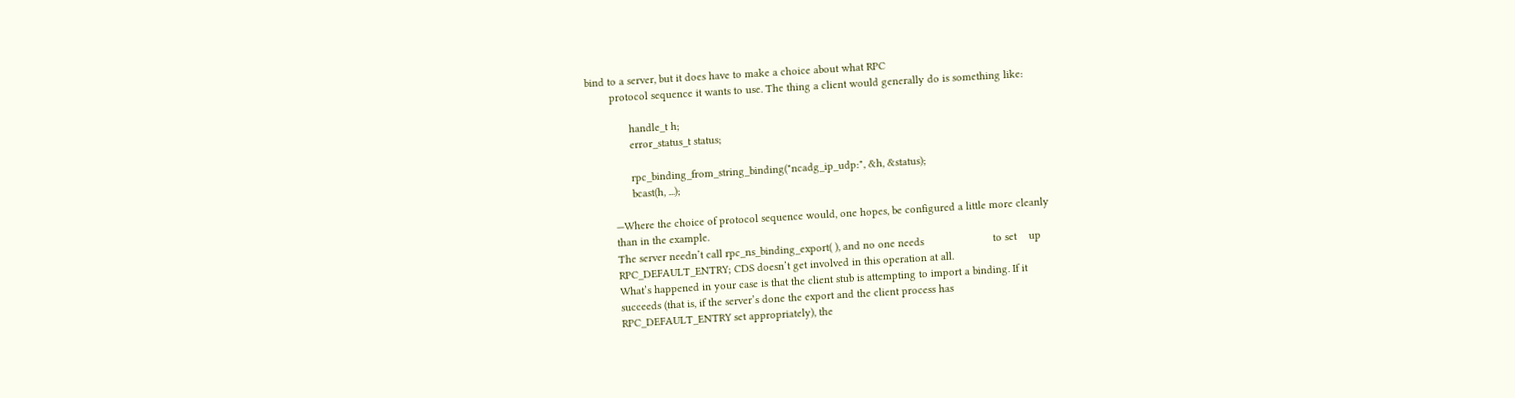bind to a server, but it does have to make a choice about what RPC
        protocol sequence it wants to use. The thing a client would generally do is something like:

              handle_t h;
              error_status_t status;

              rpc_binding_from_string_binding("ncadg_ip_udp:", &h, &status);
              bcast(h, ...);

        —Where the choice of protocol sequence would, one hopes, be configured a little more cleanly
        than in the example.
        The server needn’t call rpc_ns_binding_export( ), and no one needs                       to set    up
        RPC_DEFAULT_ENTRY; CDS doesn’t get involved in this operation at all.
        What’s happened in your case is that the client stub is attempting to import a binding. If it
        succeeds (that is, if the server’s done the export and the client process has
        RPC_DEFAULT_ENTRY set appropriately), the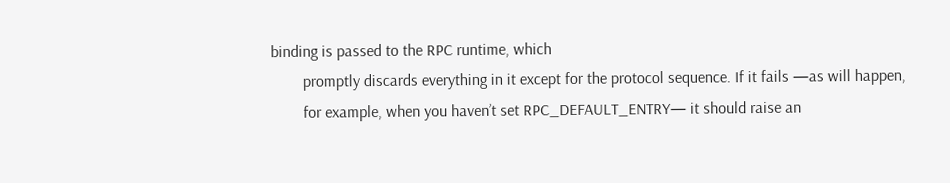binding is passed to the RPC runtime, which
        promptly discards everything in it except for the protocol sequence. If it fails —as will happen,
        for example, when you haven’t set RPC_DEFAULT_ENTRY— it should raise an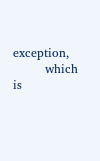exception,
        which is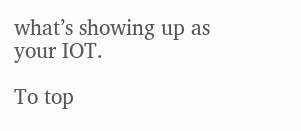what’s showing up as your IOT.

To top